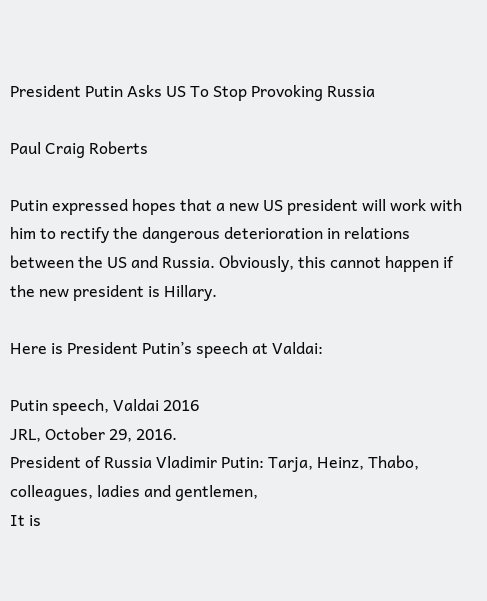President Putin Asks US To Stop Provoking Russia

Paul Craig Roberts

Putin expressed hopes that a new US president will work with him to rectify the dangerous deterioration in relations between the US and Russia. Obviously, this cannot happen if the new president is Hillary.

Here is President Putin’s speech at Valdai:

Putin speech, Valdai 2016
JRL, October 29, 2016.
President of Russia Vladimir Putin: Tarja, Heinz, Thabo, colleagues, ladies and gentlemen,
It is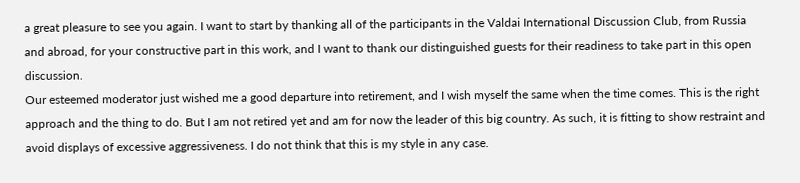a great pleasure to see you again. I want to start by thanking all of the participants in the Valdai International Discussion Club, from Russia and abroad, for your constructive part in this work, and I want to thank our distinguished guests for their readiness to take part in this open discussion.
Our esteemed moderator just wished me a good departure into retirement, and I wish myself the same when the time comes. This is the right approach and the thing to do. But I am not retired yet and am for now the leader of this big country. As such, it is fitting to show restraint and avoid displays of excessive aggressiveness. I do not think that this is my style in any case.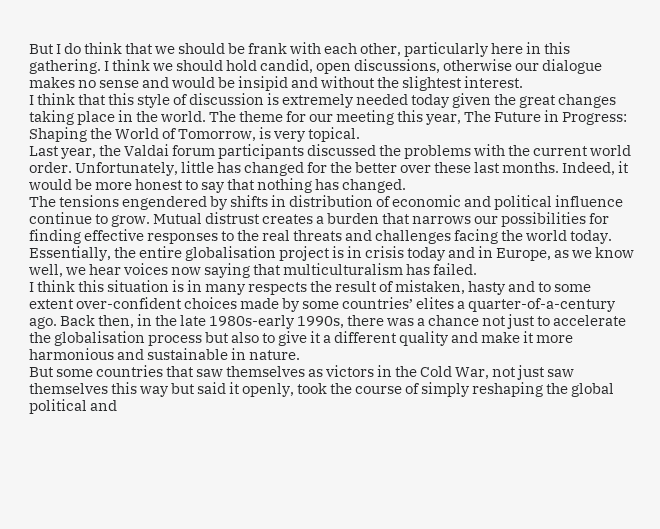But I do think that we should be frank with each other, particularly here in this gathering. I think we should hold candid, open discussions, otherwise our dialogue makes no sense and would be insipid and without the slightest interest.
I think that this style of discussion is extremely needed today given the great changes taking place in the world. The theme for our meeting this year, The Future in Progress: Shaping the World of Tomorrow, is very topical.
Last year, the Valdai forum participants discussed the problems with the current world order. Unfortunately, little has changed for the better over these last months. Indeed, it would be more honest to say that nothing has changed.
The tensions engendered by shifts in distribution of economic and political influence continue to grow. Mutual distrust creates a burden that narrows our possibilities for finding effective responses to the real threats and challenges facing the world today. Essentially, the entire globalisation project is in crisis today and in Europe, as we know well, we hear voices now saying that multiculturalism has failed.
I think this situation is in many respects the result of mistaken, hasty and to some extent over-confident choices made by some countries’ elites a quarter-of-a-century ago. Back then, in the late 1980s-early 1990s, there was a chance not just to accelerate the globalisation process but also to give it a different quality and make it more harmonious and sustainable in nature.
But some countries that saw themselves as victors in the Cold War, not just saw themselves this way but said it openly, took the course of simply reshaping the global political and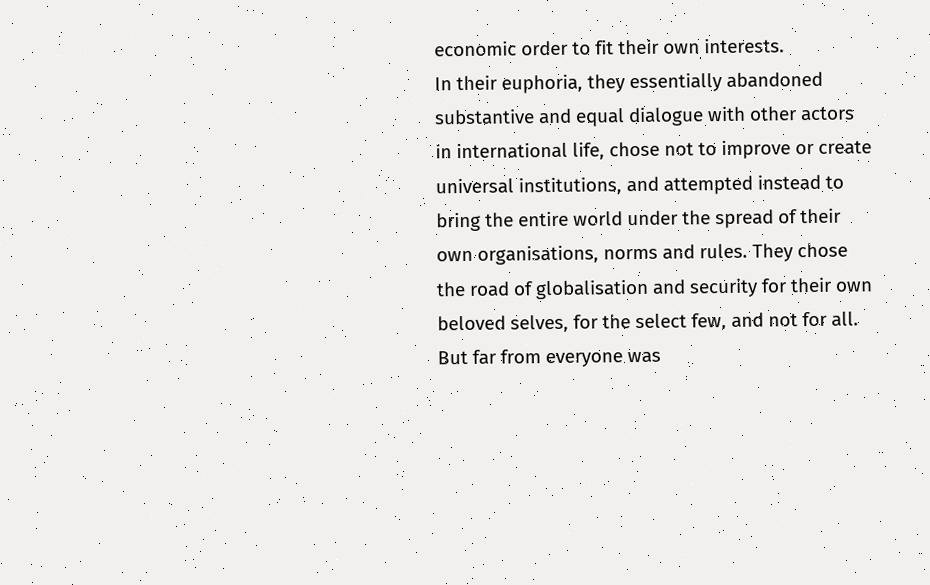economic order to fit their own interests.
In their euphoria, they essentially abandoned substantive and equal dialogue with other actors in international life, chose not to improve or create universal institutions, and attempted instead to bring the entire world under the spread of their own organisations, norms and rules. They chose the road of globalisation and security for their own beloved selves, for the select few, and not for all. But far from everyone was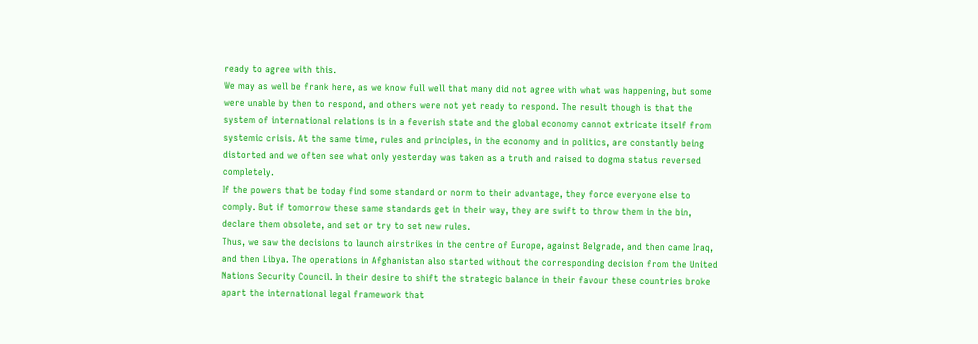ready to agree with this.
We may as well be frank here, as we know full well that many did not agree with what was happening, but some were unable by then to respond, and others were not yet ready to respond. The result though is that the system of international relations is in a feverish state and the global economy cannot extricate itself from systemic crisis. At the same time, rules and principles, in the economy and in politics, are constantly being distorted and we often see what only yesterday was taken as a truth and raised to dogma status reversed completely.
If the powers that be today find some standard or norm to their advantage, they force everyone else to comply. But if tomorrow these same standards get in their way, they are swift to throw them in the bin, declare them obsolete, and set or try to set new rules.
Thus, we saw the decisions to launch airstrikes in the centre of Europe, against Belgrade, and then came Iraq, and then Libya. The operations in Afghanistan also started without the corresponding decision from the United Nations Security Council. In their desire to shift the strategic balance in their favour these countries broke apart the international legal framework that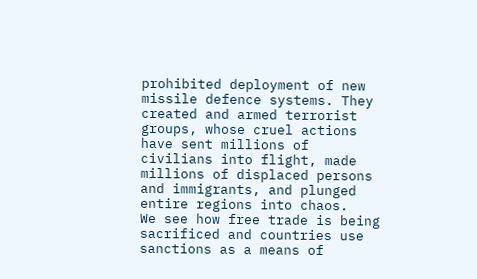prohibited deployment of new missile defence systems. They created and armed terrorist groups, whose cruel actions have sent millions of civilians into flight, made millions of displaced persons and immigrants, and plunged entire regions into chaos.
We see how free trade is being sacrificed and countries use sanctions as a means of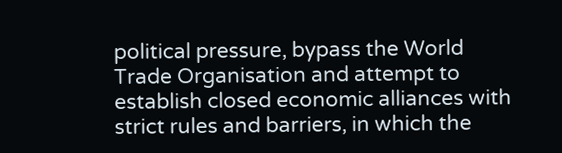political pressure, bypass the World Trade Organisation and attempt to establish closed economic alliances with strict rules and barriers, in which the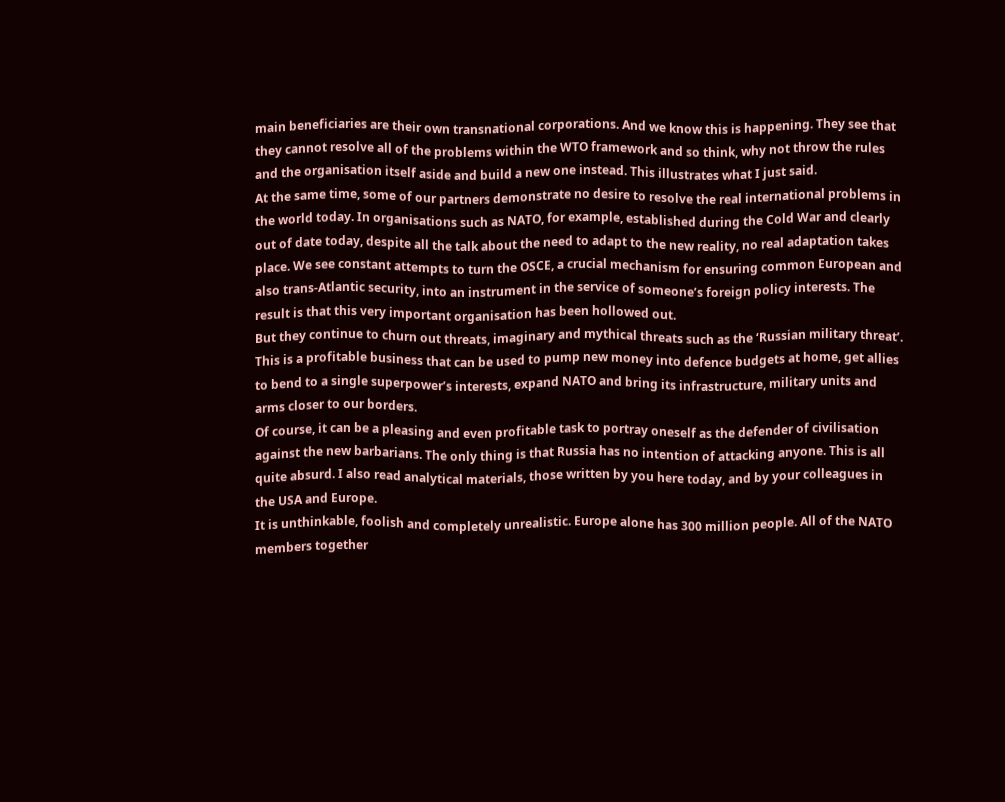main beneficiaries are their own transnational corporations. And we know this is happening. They see that they cannot resolve all of the problems within the WTO framework and so think, why not throw the rules and the organisation itself aside and build a new one instead. This illustrates what I just said.
At the same time, some of our partners demonstrate no desire to resolve the real international problems in the world today. In organisations such as NATO, for example, established during the Cold War and clearly out of date today, despite all the talk about the need to adapt to the new reality, no real adaptation takes place. We see constant attempts to turn the OSCE, a crucial mechanism for ensuring common European and also trans-Atlantic security, into an instrument in the service of someone’s foreign policy interests. The result is that this very important organisation has been hollowed out.
But they continue to churn out threats, imaginary and mythical threats such as the ‘Russian military threat’. This is a profitable business that can be used to pump new money into defence budgets at home, get allies to bend to a single superpower’s interests, expand NATO and bring its infrastructure, military units and arms closer to our borders.
Of course, it can be a pleasing and even profitable task to portray oneself as the defender of civilisation against the new barbarians. The only thing is that Russia has no intention of attacking anyone. This is all quite absurd. I also read analytical materials, those written by you here today, and by your colleagues in the USA and Europe.
It is unthinkable, foolish and completely unrealistic. Europe alone has 300 million people. All of the NATO members together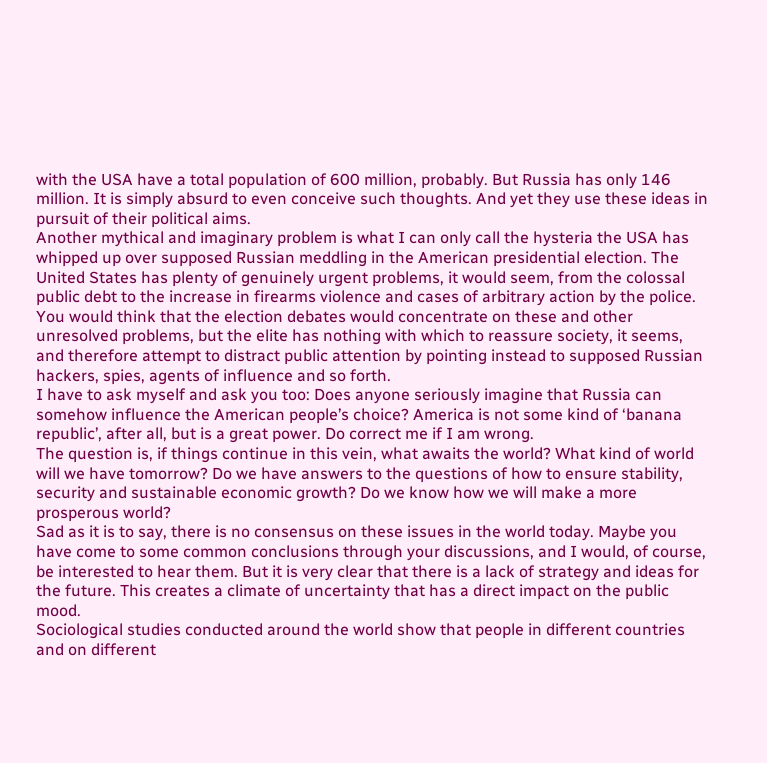with the USA have a total population of 600 million, probably. But Russia has only 146 million. It is simply absurd to even conceive such thoughts. And yet they use these ideas in pursuit of their political aims.
Another mythical and imaginary problem is what I can only call the hysteria the USA has whipped up over supposed Russian meddling in the American presidential election. The United States has plenty of genuinely urgent problems, it would seem, from the colossal public debt to the increase in firearms violence and cases of arbitrary action by the police.
You would think that the election debates would concentrate on these and other unresolved problems, but the elite has nothing with which to reassure society, it seems, and therefore attempt to distract public attention by pointing instead to supposed Russian hackers, spies, agents of influence and so forth.
I have to ask myself and ask you too: Does anyone seriously imagine that Russia can somehow influence the American people’s choice? America is not some kind of ‘banana republic’, after all, but is a great power. Do correct me if I am wrong.
The question is, if things continue in this vein, what awaits the world? What kind of world will we have tomorrow? Do we have answers to the questions of how to ensure stability, security and sustainable economic growth? Do we know how we will make a more prosperous world?
Sad as it is to say, there is no consensus on these issues in the world today. Maybe you have come to some common conclusions through your discussions, and I would, of course, be interested to hear them. But it is very clear that there is a lack of strategy and ideas for the future. This creates a climate of uncertainty that has a direct impact on the public mood.
Sociological studies conducted around the world show that people in different countries and on different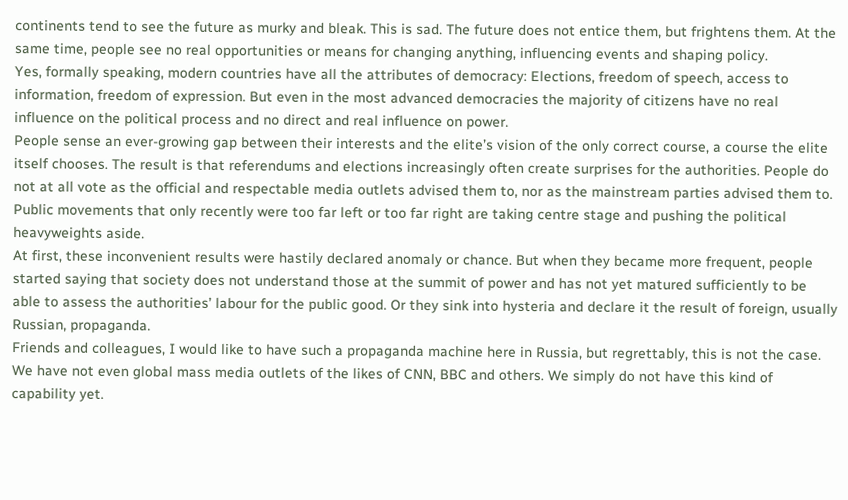continents tend to see the future as murky and bleak. This is sad. The future does not entice them, but frightens them. At the same time, people see no real opportunities or means for changing anything, influencing events and shaping policy.
Yes, formally speaking, modern countries have all the attributes of democracy: Elections, freedom of speech, access to information, freedom of expression. But even in the most advanced democracies the majority of citizens have no real influence on the political process and no direct and real influence on power.
People sense an ever-growing gap between their interests and the elite’s vision of the only correct course, a course the elite itself chooses. The result is that referendums and elections increasingly often create surprises for the authorities. People do not at all vote as the official and respectable media outlets advised them to, nor as the mainstream parties advised them to. Public movements that only recently were too far left or too far right are taking centre stage and pushing the political heavyweights aside.
At first, these inconvenient results were hastily declared anomaly or chance. But when they became more frequent, people started saying that society does not understand those at the summit of power and has not yet matured sufficiently to be able to assess the authorities’ labour for the public good. Or they sink into hysteria and declare it the result of foreign, usually Russian, propaganda.
Friends and colleagues, I would like to have such a propaganda machine here in Russia, but regrettably, this is not the case. We have not even global mass media outlets of the likes of CNN, BBC and others. We simply do not have this kind of capability yet.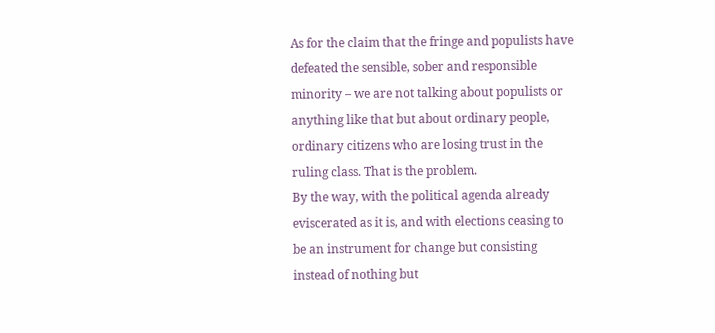As for the claim that the fringe and populists have defeated the sensible, sober and responsible minority – we are not talking about populists or anything like that but about ordinary people, ordinary citizens who are losing trust in the ruling class. That is the problem.
By the way, with the political agenda already eviscerated as it is, and with elections ceasing to be an instrument for change but consisting instead of nothing but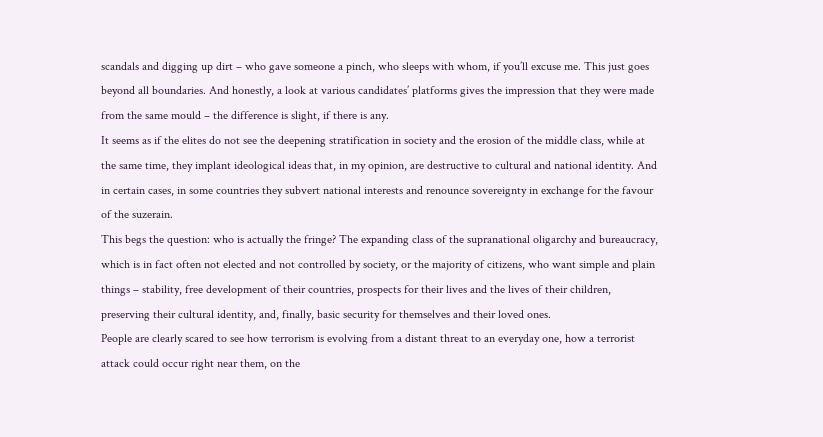scandals and digging up dirt – who gave someone a pinch, who sleeps with whom, if you’ll excuse me. This just goes beyond all boundaries. And honestly, a look at various candidates’ platforms gives the impression that they were made from the same mould – the difference is slight, if there is any.
It seems as if the elites do not see the deepening stratification in society and the erosion of the middle class, while at the same time, they implant ideological ideas that, in my opinion, are destructive to cultural and national identity. And in certain cases, in some countries they subvert national interests and renounce sovereignty in exchange for the favour of the suzerain.
This begs the question: who is actually the fringe? The expanding class of the supranational oligarchy and bureaucracy, which is in fact often not elected and not controlled by society, or the majority of citizens, who want simple and plain things – stability, free development of their countries, prospects for their lives and the lives of their children, preserving their cultural identity, and, finally, basic security for themselves and their loved ones.
People are clearly scared to see how terrorism is evolving from a distant threat to an everyday one, how a terrorist attack could occur right near them, on the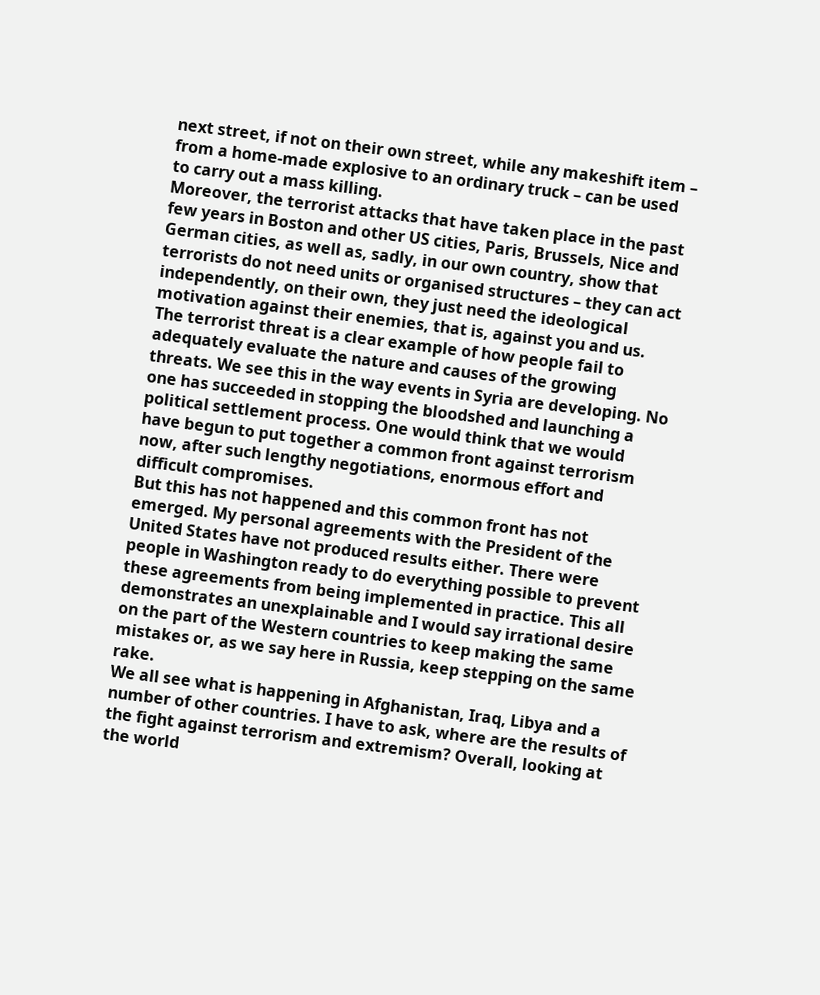next street, if not on their own street, while any makeshift item – from a home-made explosive to an ordinary truck – can be used to carry out a mass killing.
Moreover, the terrorist attacks that have taken place in the past few years in Boston and other US cities, Paris, Brussels, Nice and German cities, as well as, sadly, in our own country, show that terrorists do not need units or organised structures – they can act independently, on their own, they just need the ideological motivation against their enemies, that is, against you and us.
The terrorist threat is a clear example of how people fail to adequately evaluate the nature and causes of the growing threats. We see this in the way events in Syria are developing. No one has succeeded in stopping the bloodshed and launching a political settlement process. One would think that we would have begun to put together a common front against terrorism now, after such lengthy negotiations, enormous effort and difficult compromises.
But this has not happened and this common front has not emerged. My personal agreements with the President of the United States have not produced results either. There were people in Washington ready to do everything possible to prevent these agreements from being implemented in practice. This all demonstrates an unexplainable and I would say irrational desire on the part of the Western countries to keep making the same mistakes or, as we say here in Russia, keep stepping on the same rake.
We all see what is happening in Afghanistan, Iraq, Libya and a number of other countries. I have to ask, where are the results of the fight against terrorism and extremism? Overall, looking at the world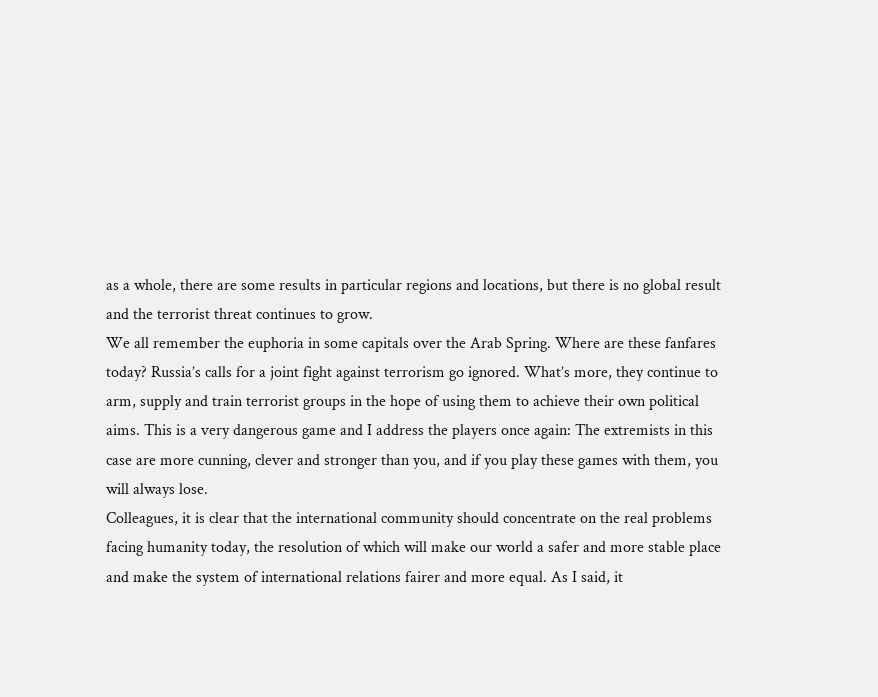as a whole, there are some results in particular regions and locations, but there is no global result and the terrorist threat continues to grow.
We all remember the euphoria in some capitals over the Arab Spring. Where are these fanfares today? Russia’s calls for a joint fight against terrorism go ignored. What’s more, they continue to arm, supply and train terrorist groups in the hope of using them to achieve their own political aims. This is a very dangerous game and I address the players once again: The extremists in this case are more cunning, clever and stronger than you, and if you play these games with them, you will always lose.
Colleagues, it is clear that the international community should concentrate on the real problems facing humanity today, the resolution of which will make our world a safer and more stable place and make the system of international relations fairer and more equal. As I said, it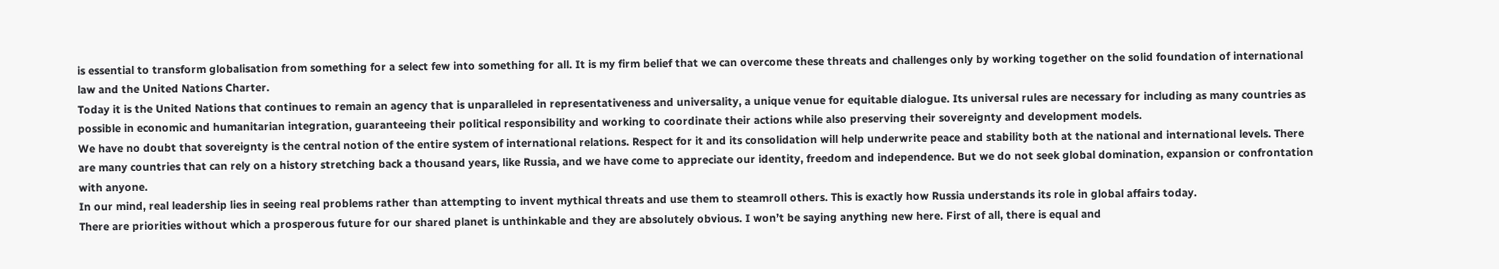is essential to transform globalisation from something for a select few into something for all. It is my firm belief that we can overcome these threats and challenges only by working together on the solid foundation of international law and the United Nations Charter.
Today it is the United Nations that continues to remain an agency that is unparalleled in representativeness and universality, a unique venue for equitable dialogue. Its universal rules are necessary for including as many countries as possible in economic and humanitarian integration, guaranteeing their political responsibility and working to coordinate their actions while also preserving their sovereignty and development models.
We have no doubt that sovereignty is the central notion of the entire system of international relations. Respect for it and its consolidation will help underwrite peace and stability both at the national and international levels. There are many countries that can rely on a history stretching back a thousand years, like Russia, and we have come to appreciate our identity, freedom and independence. But we do not seek global domination, expansion or confrontation with anyone.
In our mind, real leadership lies in seeing real problems rather than attempting to invent mythical threats and use them to steamroll others. This is exactly how Russia understands its role in global affairs today.
There are priorities without which a prosperous future for our shared planet is unthinkable and they are absolutely obvious. I won’t be saying anything new here. First of all, there is equal and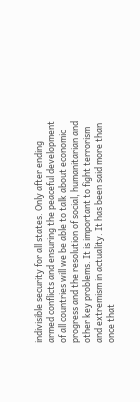indivisible security for all states. Only after ending armed conflicts and ensuring the peaceful development of all countries will we be able to talk about economic progress and the resolution of social, humanitarian and other key problems. It is important to fight terrorism and extremism in actuality. It has been said more than once that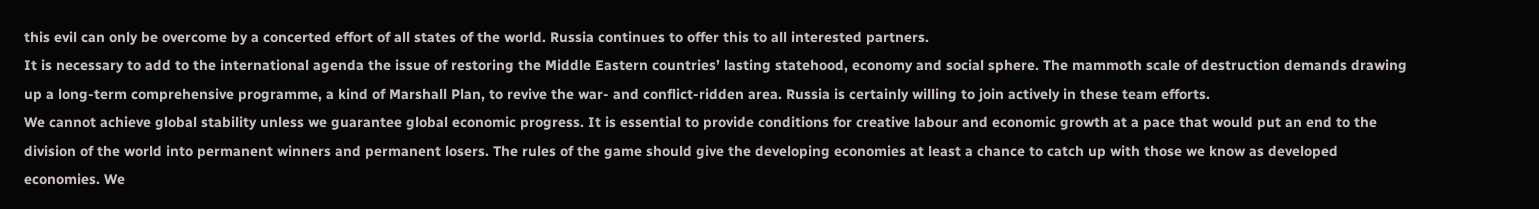this evil can only be overcome by a concerted effort of all states of the world. Russia continues to offer this to all interested partners.
It is necessary to add to the international agenda the issue of restoring the Middle Eastern countries’ lasting statehood, economy and social sphere. The mammoth scale of destruction demands drawing up a long-term comprehensive programme, a kind of Marshall Plan, to revive the war- and conflict-ridden area. Russia is certainly willing to join actively in these team efforts.
We cannot achieve global stability unless we guarantee global economic progress. It is essential to provide conditions for creative labour and economic growth at a pace that would put an end to the division of the world into permanent winners and permanent losers. The rules of the game should give the developing economies at least a chance to catch up with those we know as developed economies. We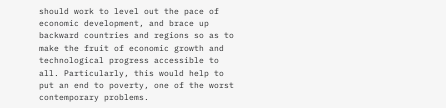should work to level out the pace of economic development, and brace up backward countries and regions so as to make the fruit of economic growth and technological progress accessible to all. Particularly, this would help to put an end to poverty, one of the worst contemporary problems.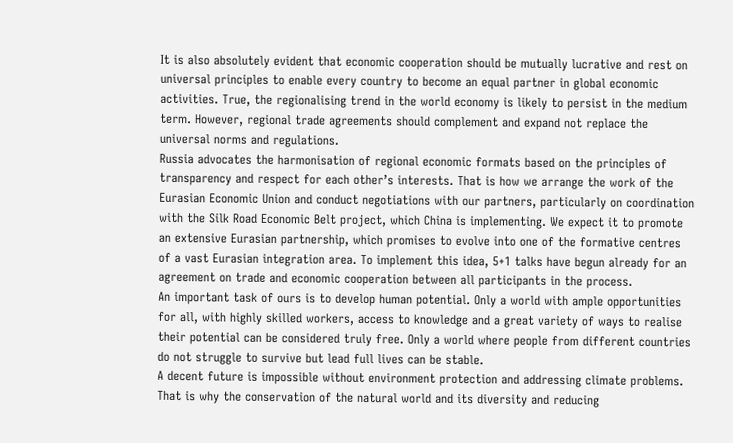It is also absolutely evident that economic cooperation should be mutually lucrative and rest on universal principles to enable every country to become an equal partner in global economic activities. True, the regionalising trend in the world economy is likely to persist in the medium term. However, regional trade agreements should complement and expand not replace the universal norms and regulations.
Russia advocates the harmonisation of regional economic formats based on the principles of transparency and respect for each other’s interests. That is how we arrange the work of the Eurasian Economic Union and conduct negotiations with our partners, particularly on coordination with the Silk Road Economic Belt project, which China is implementing. We expect it to promote an extensive Eurasian partnership, which promises to evolve into one of the formative centres of a vast Eurasian integration area. To implement this idea, 5+1 talks have begun already for an agreement on trade and economic cooperation between all participants in the process.
An important task of ours is to develop human potential. Only a world with ample opportunities for all, with highly skilled workers, access to knowledge and a great variety of ways to realise their potential can be considered truly free. Only a world where people from different countries do not struggle to survive but lead full lives can be stable.
A decent future is impossible without environment protection and addressing climate problems. That is why the conservation of the natural world and its diversity and reducing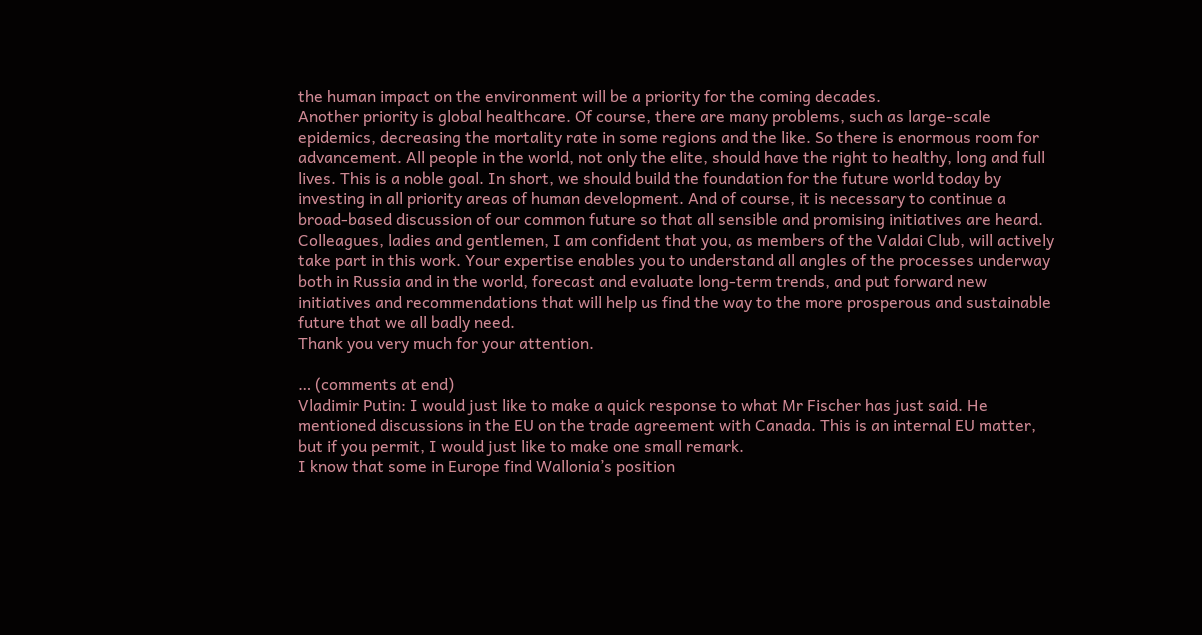the human impact on the environment will be a priority for the coming decades.
Another priority is global healthcare. Of course, there are many problems, such as large-scale epidemics, decreasing the mortality rate in some regions and the like. So there is enormous room for advancement. All people in the world, not only the elite, should have the right to healthy, long and full lives. This is a noble goal. In short, we should build the foundation for the future world today by investing in all priority areas of human development. And of course, it is necessary to continue a broad-based discussion of our common future so that all sensible and promising initiatives are heard.
Colleagues, ladies and gentlemen, I am confident that you, as members of the Valdai Club, will actively take part in this work. Your expertise enables you to understand all angles of the processes underway both in Russia and in the world, forecast and evaluate long-term trends, and put forward new initiatives and recommendations that will help us find the way to the more prosperous and sustainable future that we all badly need.
Thank you very much for your attention.

… (comments at end)
Vladimir Putin: I would just like to make a quick response to what Mr Fischer has just said. He mentioned discussions in the EU on the trade agreement with Canada. This is an internal EU matter, but if you permit, I would just like to make one small remark.
I know that some in Europe find Wallonia’s position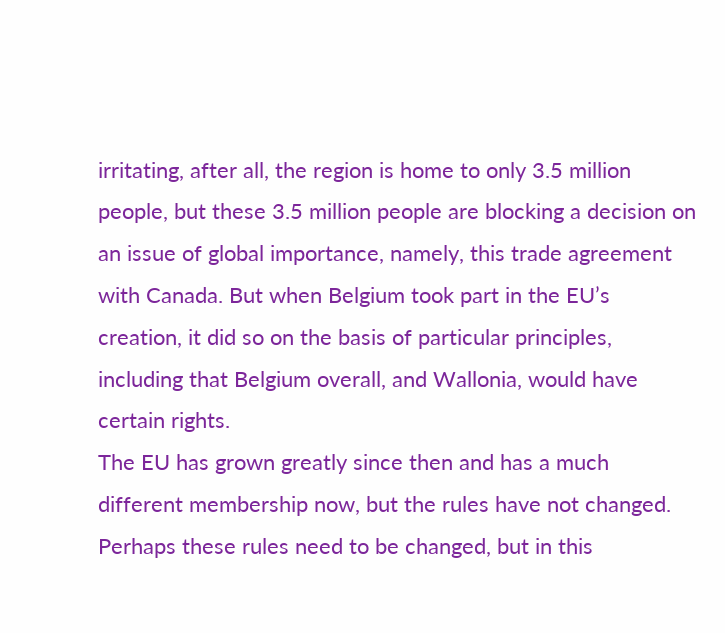irritating, after all, the region is home to only 3.5 million people, but these 3.5 million people are blocking a decision on an issue of global importance, namely, this trade agreement with Canada. But when Belgium took part in the EU’s creation, it did so on the basis of particular principles, including that Belgium overall, and Wallonia, would have certain rights.
The EU has grown greatly since then and has a much different membership now, but the rules have not changed. Perhaps these rules need to be changed, but in this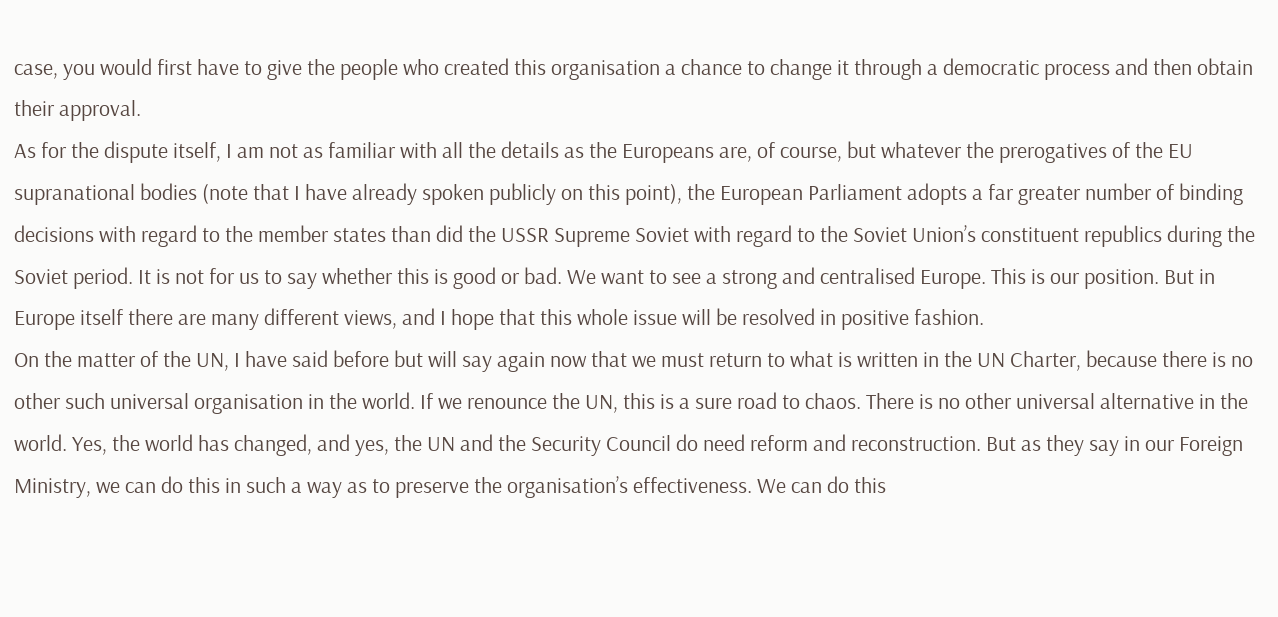case, you would first have to give the people who created this organisation a chance to change it through a democratic process and then obtain their approval.
As for the dispute itself, I am not as familiar with all the details as the Europeans are, of course, but whatever the prerogatives of the EU supranational bodies (note that I have already spoken publicly on this point), the European Parliament adopts a far greater number of binding decisions with regard to the member states than did the USSR Supreme Soviet with regard to the Soviet Union’s constituent republics during the Soviet period. It is not for us to say whether this is good or bad. We want to see a strong and centralised Europe. This is our position. But in Europe itself there are many different views, and I hope that this whole issue will be resolved in positive fashion.
On the matter of the UN, I have said before but will say again now that we must return to what is written in the UN Charter, because there is no other such universal organisation in the world. If we renounce the UN, this is a sure road to chaos. There is no other universal alternative in the world. Yes, the world has changed, and yes, the UN and the Security Council do need reform and reconstruction. But as they say in our Foreign Ministry, we can do this in such a way as to preserve the organisation’s effectiveness. We can do this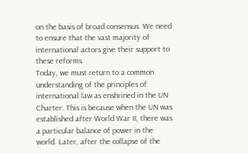on the basis of broad consensus. We need to ensure that the vast majority of international actors give their support to these reforms.
Today, we must return to a common understanding of the principles of international law as enshrined in the UN Charter. This is because when the UN was established after World War II, there was a particular balance of power in the world. Later, after the collapse of the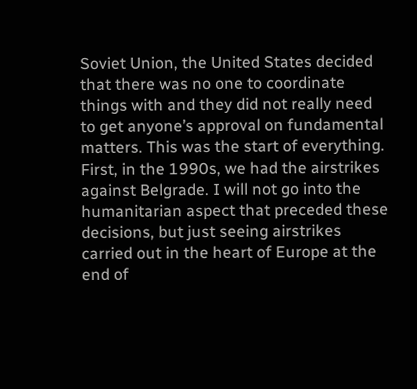Soviet Union, the United States decided that there was no one to coordinate things with and they did not really need to get anyone’s approval on fundamental matters. This was the start of everything.
First, in the 1990s, we had the airstrikes against Belgrade. I will not go into the humanitarian aspect that preceded these decisions, but just seeing airstrikes carried out in the heart of Europe at the end of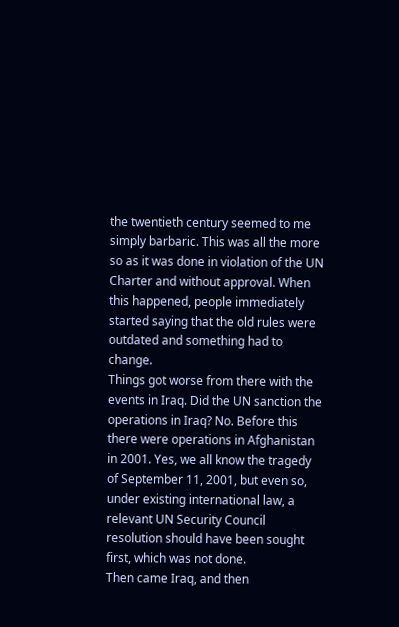the twentieth century seemed to me simply barbaric. This was all the more so as it was done in violation of the UN Charter and without approval. When this happened, people immediately started saying that the old rules were outdated and something had to change.
Things got worse from there with the events in Iraq. Did the UN sanction the operations in Iraq? No. Before this there were operations in Afghanistan in 2001. Yes, we all know the tragedy of September 11, 2001, but even so, under existing international law, a relevant UN Security Council resolution should have been sought first, which was not done.
Then came Iraq, and then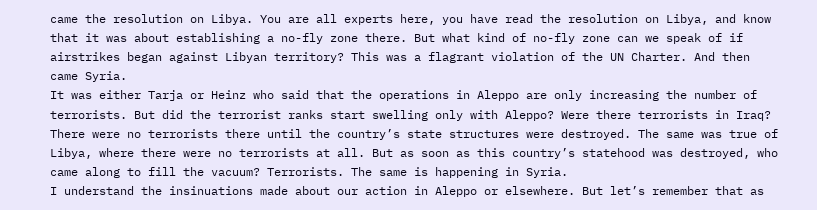came the resolution on Libya. You are all experts here, you have read the resolution on Libya, and know that it was about establishing a no-fly zone there. But what kind of no-fly zone can we speak of if airstrikes began against Libyan territory? This was a flagrant violation of the UN Charter. And then came Syria.
It was either Tarja or Heinz who said that the operations in Aleppo are only increasing the number of terrorists. But did the terrorist ranks start swelling only with Aleppo? Were there terrorists in Iraq? There were no terrorists there until the country’s state structures were destroyed. The same was true of Libya, where there were no terrorists at all. But as soon as this country’s statehood was destroyed, who came along to fill the vacuum? Terrorists. The same is happening in Syria.
I understand the insinuations made about our action in Aleppo or elsewhere. But let’s remember that as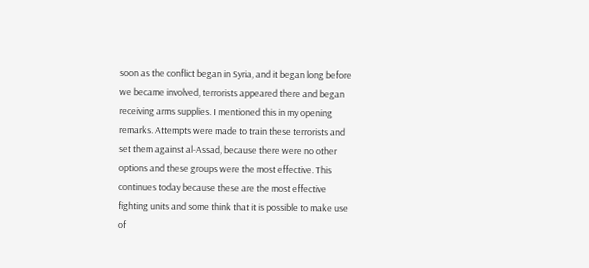soon as the conflict began in Syria, and it began long before we became involved, terrorists appeared there and began receiving arms supplies. I mentioned this in my opening remarks. Attempts were made to train these terrorists and set them against al-Assad, because there were no other options and these groups were the most effective. This continues today because these are the most effective fighting units and some think that it is possible to make use of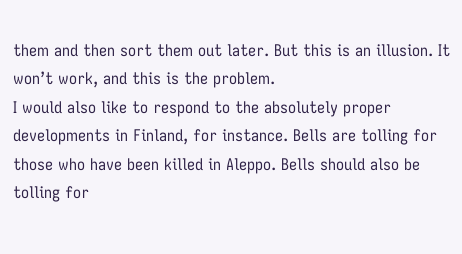them and then sort them out later. But this is an illusion. It won’t work, and this is the problem.
I would also like to respond to the absolutely proper developments in Finland, for instance. Bells are tolling for those who have been killed in Aleppo. Bells should also be tolling for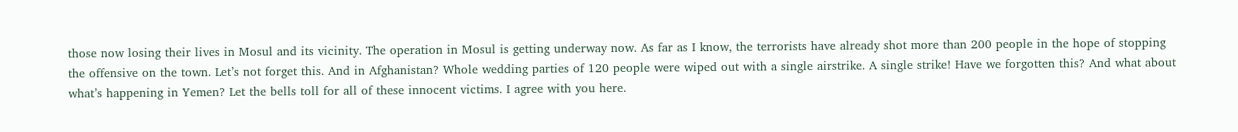those now losing their lives in Mosul and its vicinity. The operation in Mosul is getting underway now. As far as I know, the terrorists have already shot more than 200 people in the hope of stopping the offensive on the town. Let’s not forget this. And in Afghanistan? Whole wedding parties of 120 people were wiped out with a single airstrike. A single strike! Have we forgotten this? And what about what’s happening in Yemen? Let the bells toll for all of these innocent victims. I agree with you here.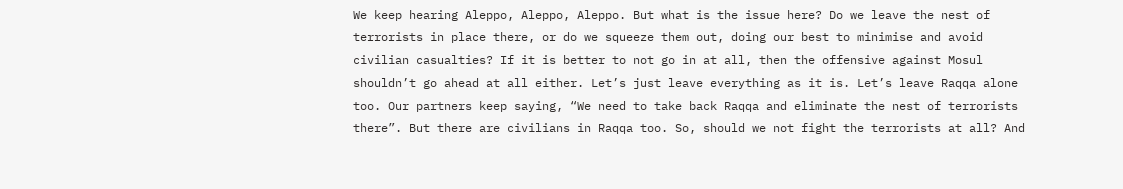We keep hearing Aleppo, Aleppo, Aleppo. But what is the issue here? Do we leave the nest of terrorists in place there, or do we squeeze them out, doing our best to minimise and avoid civilian casualties? If it is better to not go in at all, then the offensive against Mosul shouldn’t go ahead at all either. Let’s just leave everything as it is. Let’s leave Raqqa alone too. Our partners keep saying, “We need to take back Raqqa and eliminate the nest of terrorists there”. But there are civilians in Raqqa too. So, should we not fight the terrorists at all? And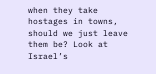when they take hostages in towns, should we just leave them be? Look at Israel’s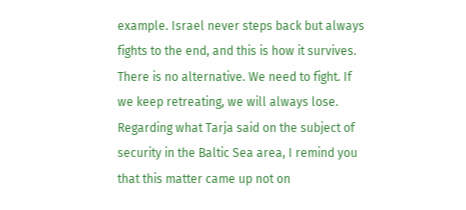example. Israel never steps back but always fights to the end, and this is how it survives. There is no alternative. We need to fight. If we keep retreating, we will always lose.
Regarding what Tarja said on the subject of security in the Baltic Sea area, I remind you that this matter came up not on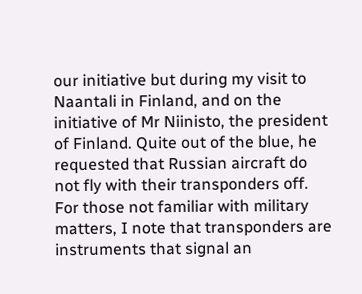our initiative but during my visit to Naantali in Finland, and on the initiative of Mr Niinisto, the president of Finland. Quite out of the blue, he requested that Russian aircraft do not fly with their transponders off. For those not familiar with military matters, I note that transponders are instruments that signal an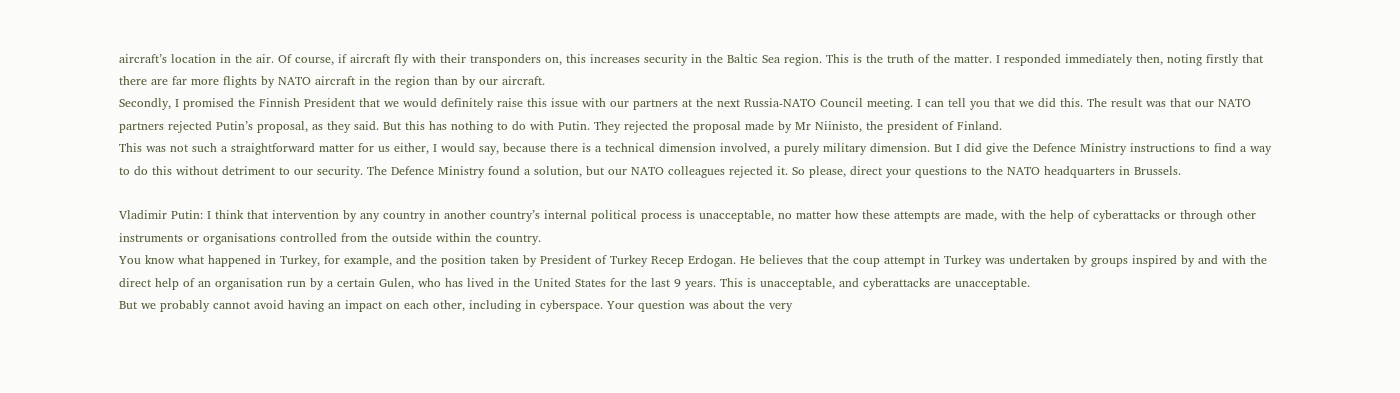aircraft’s location in the air. Of course, if aircraft fly with their transponders on, this increases security in the Baltic Sea region. This is the truth of the matter. I responded immediately then, noting firstly that there are far more flights by NATO aircraft in the region than by our aircraft.
Secondly, I promised the Finnish President that we would definitely raise this issue with our partners at the next Russia-NATO Council meeting. I can tell you that we did this. The result was that our NATO partners rejected Putin’s proposal, as they said. But this has nothing to do with Putin. They rejected the proposal made by Mr Niinisto, the president of Finland.
This was not such a straightforward matter for us either, I would say, because there is a technical dimension involved, a purely military dimension. But I did give the Defence Ministry instructions to find a way to do this without detriment to our security. The Defence Ministry found a solution, but our NATO colleagues rejected it. So please, direct your questions to the NATO headquarters in Brussels.

Vladimir Putin: I think that intervention by any country in another country’s internal political process is unacceptable, no matter how these attempts are made, with the help of cyberattacks or through other instruments or organisations controlled from the outside within the country.
You know what happened in Turkey, for example, and the position taken by President of Turkey Recep Erdogan. He believes that the coup attempt in Turkey was undertaken by groups inspired by and with the direct help of an organisation run by a certain Gulen, who has lived in the United States for the last 9 years. This is unacceptable, and cyberattacks are unacceptable.
But we probably cannot avoid having an impact on each other, including in cyberspace. Your question was about the very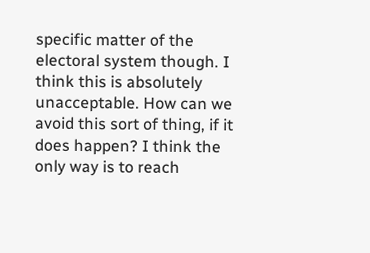specific matter of the electoral system though. I think this is absolutely unacceptable. How can we avoid this sort of thing, if it does happen? I think the only way is to reach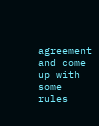agreement and come up with some rules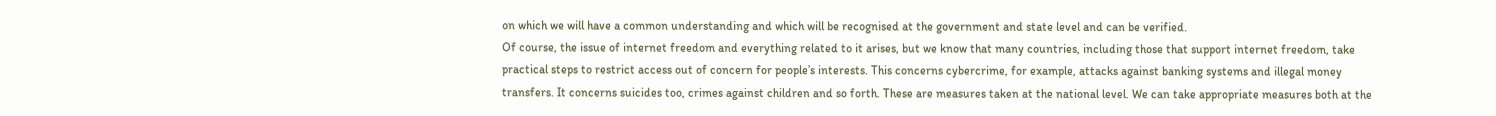on which we will have a common understanding and which will be recognised at the government and state level and can be verified.
Of course, the issue of internet freedom and everything related to it arises, but we know that many countries, including those that support internet freedom, take practical steps to restrict access out of concern for people’s interests. This concerns cybercrime, for example, attacks against banking systems and illegal money transfers. It concerns suicides too, crimes against children and so forth. These are measures taken at the national level. We can take appropriate measures both at the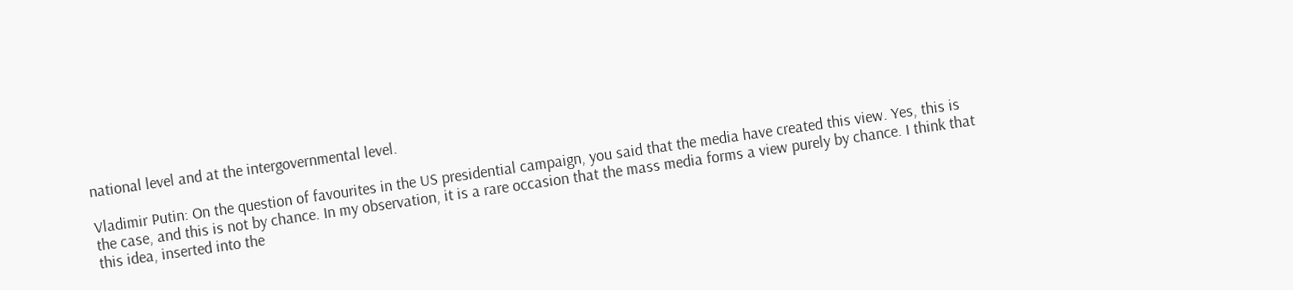national level and at the intergovernmental level.

Vladimir Putin: On the question of favourites in the US presidential campaign, you said that the media have created this view. Yes, this is the case, and this is not by chance. In my observation, it is a rare occasion that the mass media forms a view purely by chance. I think that this idea, inserted into the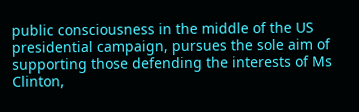public consciousness in the middle of the US presidential campaign, pursues the sole aim of supporting those defending the interests of Ms Clinton,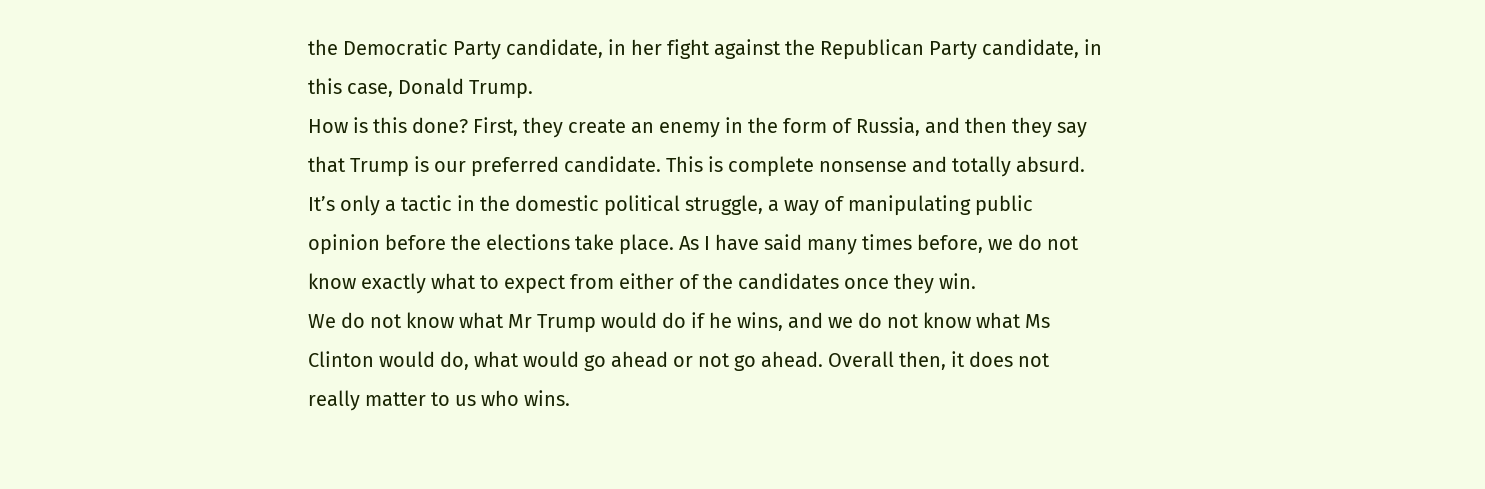the Democratic Party candidate, in her fight against the Republican Party candidate, in this case, Donald Trump.
How is this done? First, they create an enemy in the form of Russia, and then they say that Trump is our preferred candidate. This is complete nonsense and totally absurd. It’s only a tactic in the domestic political struggle, a way of manipulating public opinion before the elections take place. As I have said many times before, we do not know exactly what to expect from either of the candidates once they win.
We do not know what Mr Trump would do if he wins, and we do not know what Ms Clinton would do, what would go ahead or not go ahead. Overall then, it does not really matter to us who wins.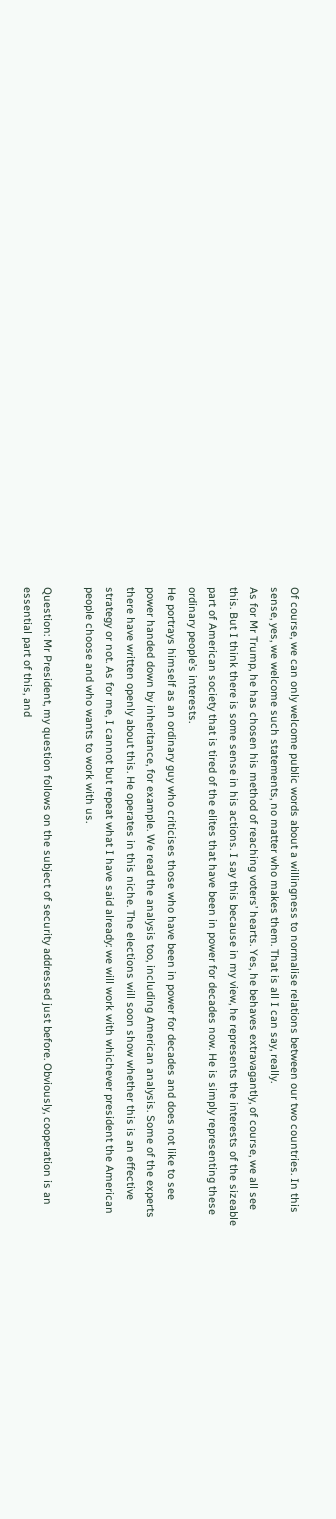Of course, we can only welcome public words about a willingness to normalise relations between our two countries. In this sense, yes, we welcome such statements, no matter who makes them. That is all I can say, really.
As for Mr Trump, he has chosen his method of reaching voters’ hearts. Yes, he behaves extravagantly, of course, we all see this. But I think there is some sense in his actions. I say this because in my view, he represents the interests of the sizeable part of American society that is tired of the elites that have been in power for decades now. He is simply representing these ordinary people’s interests.
He portrays himself as an ordinary guy who criticises those who have been in power for decades and does not like to see power handed down by inheritance, for example. We read the analysis too, including American analysis. Some of the experts there have written openly about this. He operates in this niche. The elections will soon show whether this is an effective strategy or not. As for me, I cannot but repeat what I have said already: we will work with whichever president the American people choose and who wants to work with us.

Question: Mr President, my question follows on the subject of security addressed just before. Obviously, cooperation is an essential part of this, and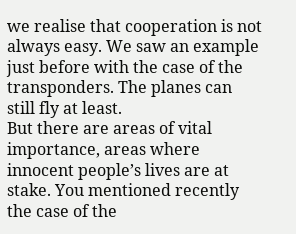we realise that cooperation is not always easy. We saw an example just before with the case of the transponders. The planes can still fly at least.
But there are areas of vital importance, areas where innocent people’s lives are at stake. You mentioned recently the case of the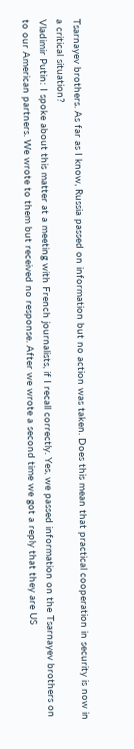Tsarnayev brothers. As far as I know, Russia passed on information but no action was taken. Does this mean that practical cooperation in security is now in a critical situation?
Vladimir Putin: I spoke about this matter at a meeting with French journalists, if I recall correctly. Yes, we passed information on the Tsarnayev brothers on to our American partners. We wrote to them but received no response. After we wrote a second time we got a reply that they are US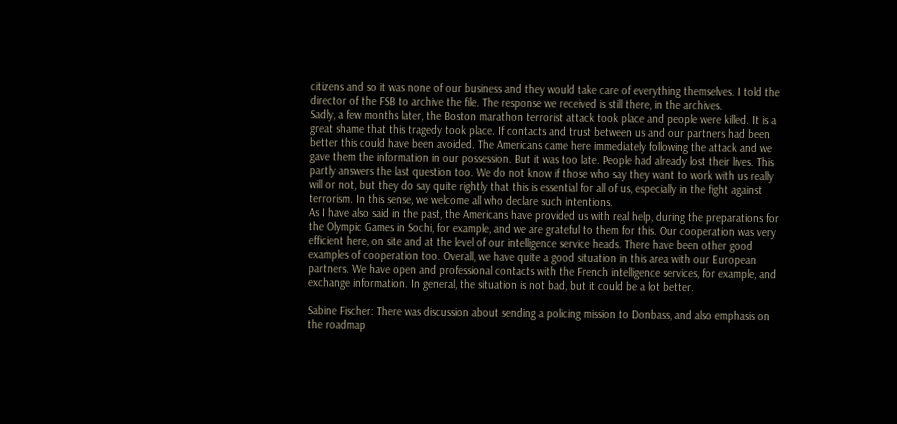citizens and so it was none of our business and they would take care of everything themselves. I told the director of the FSB to archive the file. The response we received is still there, in the archives.
Sadly, a few months later, the Boston marathon terrorist attack took place and people were killed. It is a great shame that this tragedy took place. If contacts and trust between us and our partners had been better this could have been avoided. The Americans came here immediately following the attack and we gave them the information in our possession. But it was too late. People had already lost their lives. This partly answers the last question too. We do not know if those who say they want to work with us really will or not, but they do say quite rightly that this is essential for all of us, especially in the fight against terrorism. In this sense, we welcome all who declare such intentions.
As I have also said in the past, the Americans have provided us with real help, during the preparations for the Olympic Games in Sochi, for example, and we are grateful to them for this. Our cooperation was very efficient here, on site and at the level of our intelligence service heads. There have been other good examples of cooperation too. Overall, we have quite a good situation in this area with our European partners. We have open and professional contacts with the French intelligence services, for example, and exchange information. In general, the situation is not bad, but it could be a lot better.

Sabine Fischer: There was discussion about sending a policing mission to Donbass, and also emphasis on the roadmap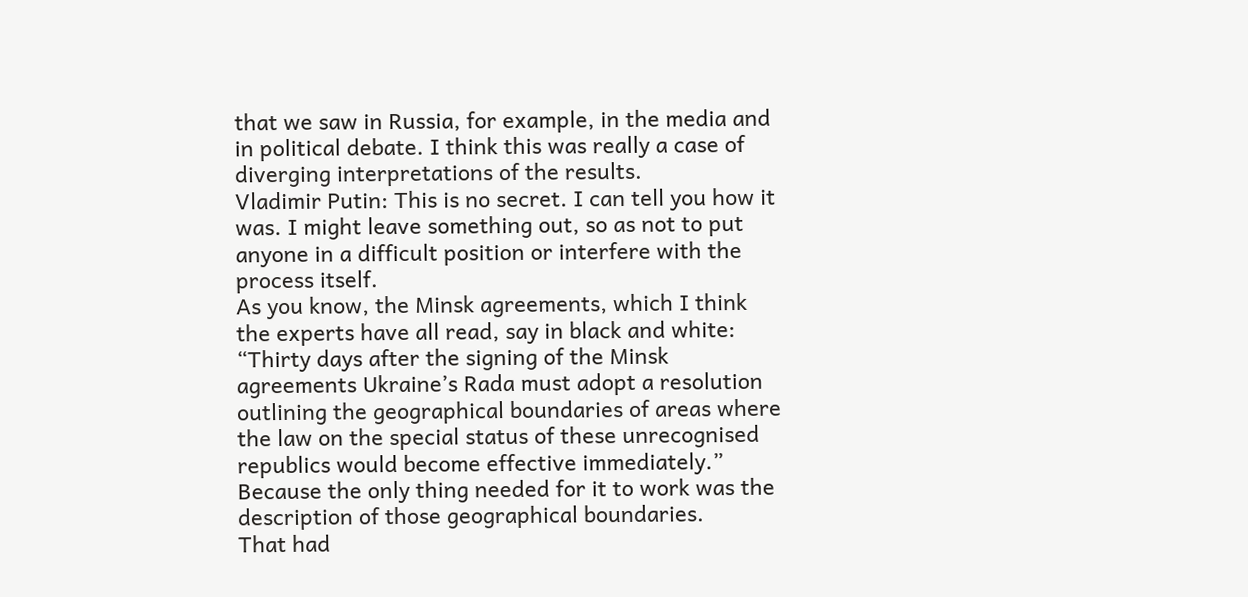that we saw in Russia, for example, in the media and in political debate. I think this was really a case of diverging interpretations of the results.
Vladimir Putin: This is no secret. I can tell you how it was. I might leave something out, so as not to put anyone in a difficult position or interfere with the process itself.
As you know, the Minsk agreements, which I think the experts have all read, say in black and white: “Thirty days after the signing of the Minsk agreements Ukraine’s Rada must adopt a resolution outlining the geographical boundaries of areas where the law on the special status of these unrecognised republics would become effective immediately.” Because the only thing needed for it to work was the description of those geographical boundaries.
That had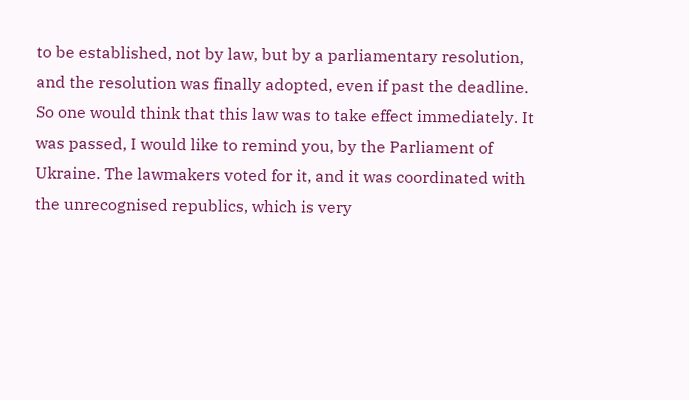to be established, not by law, but by a parliamentary resolution, and the resolution was finally adopted, even if past the deadline. So one would think that this law was to take effect immediately. It was passed, I would like to remind you, by the Parliament of Ukraine. The lawmakers voted for it, and it was coordinated with the unrecognised republics, which is very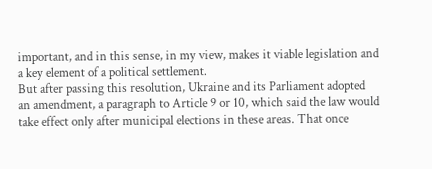important, and in this sense, in my view, makes it viable legislation and a key element of a political settlement.
But after passing this resolution, Ukraine and its Parliament adopted an amendment, a paragraph to Article 9 or 10, which said the law would take effect only after municipal elections in these areas. That once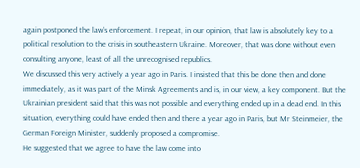again postponed the law’s enforcement. I repeat, in our opinion, that law is absolutely key to a political resolution to the crisis in southeastern Ukraine. Moreover, that was done without even consulting anyone, least of all the unrecognised republics.
We discussed this very actively a year ago in Paris. I insisted that this be done then and done immediately, as it was part of the Minsk Agreements and is, in our view, a key component. But the Ukrainian president said that this was not possible and everything ended up in a dead end. In this situation, everything could have ended then and there a year ago in Paris, but Mr Steinmeier, the German Foreign Minister, suddenly proposed a compromise.
He suggested that we agree to have the law come into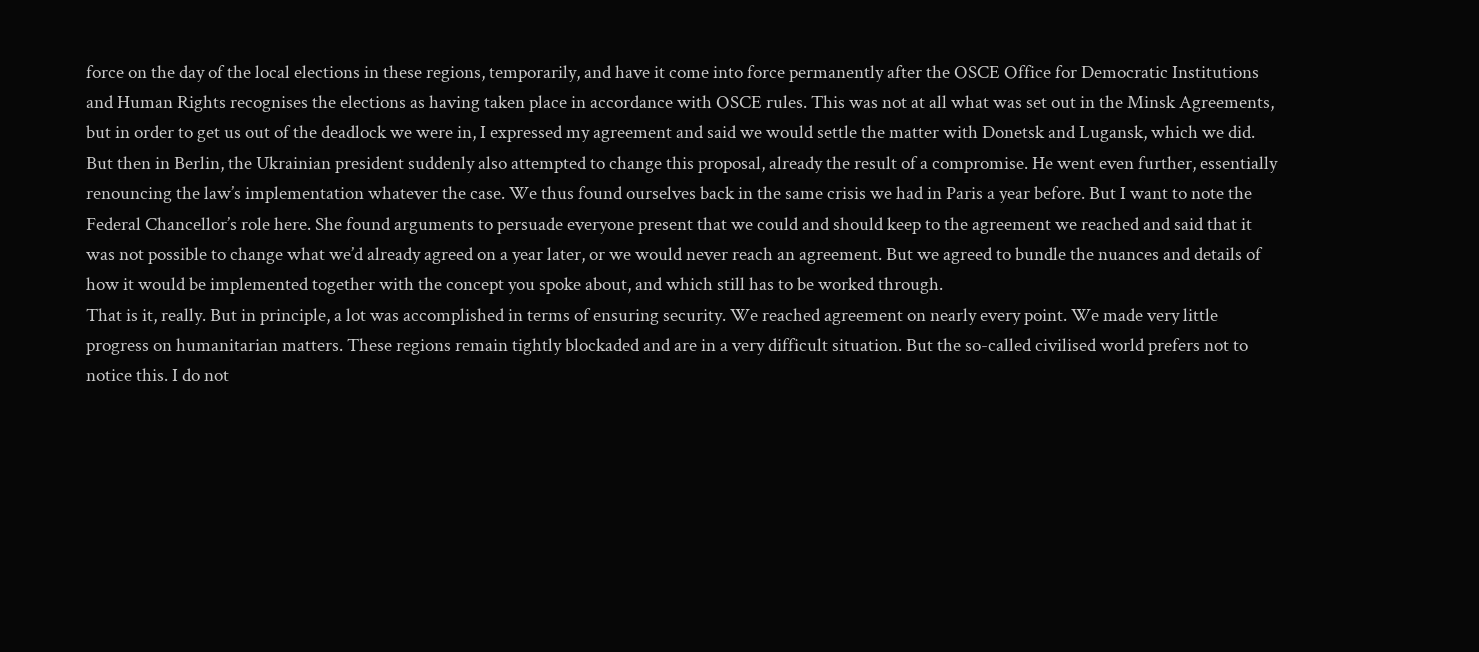force on the day of the local elections in these regions, temporarily, and have it come into force permanently after the OSCE Office for Democratic Institutions and Human Rights recognises the elections as having taken place in accordance with OSCE rules. This was not at all what was set out in the Minsk Agreements, but in order to get us out of the deadlock we were in, I expressed my agreement and said we would settle the matter with Donetsk and Lugansk, which we did.
But then in Berlin, the Ukrainian president suddenly also attempted to change this proposal, already the result of a compromise. He went even further, essentially renouncing the law’s implementation whatever the case. We thus found ourselves back in the same crisis we had in Paris a year before. But I want to note the Federal Chancellor’s role here. She found arguments to persuade everyone present that we could and should keep to the agreement we reached and said that it was not possible to change what we’d already agreed on a year later, or we would never reach an agreement. But we agreed to bundle the nuances and details of how it would be implemented together with the concept you spoke about, and which still has to be worked through.
That is it, really. But in principle, a lot was accomplished in terms of ensuring security. We reached agreement on nearly every point. We made very little progress on humanitarian matters. These regions remain tightly blockaded and are in a very difficult situation. But the so-called civilised world prefers not to notice this. I do not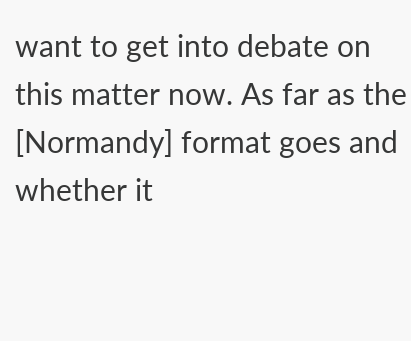want to get into debate on this matter now. As far as the [Normandy] format goes and whether it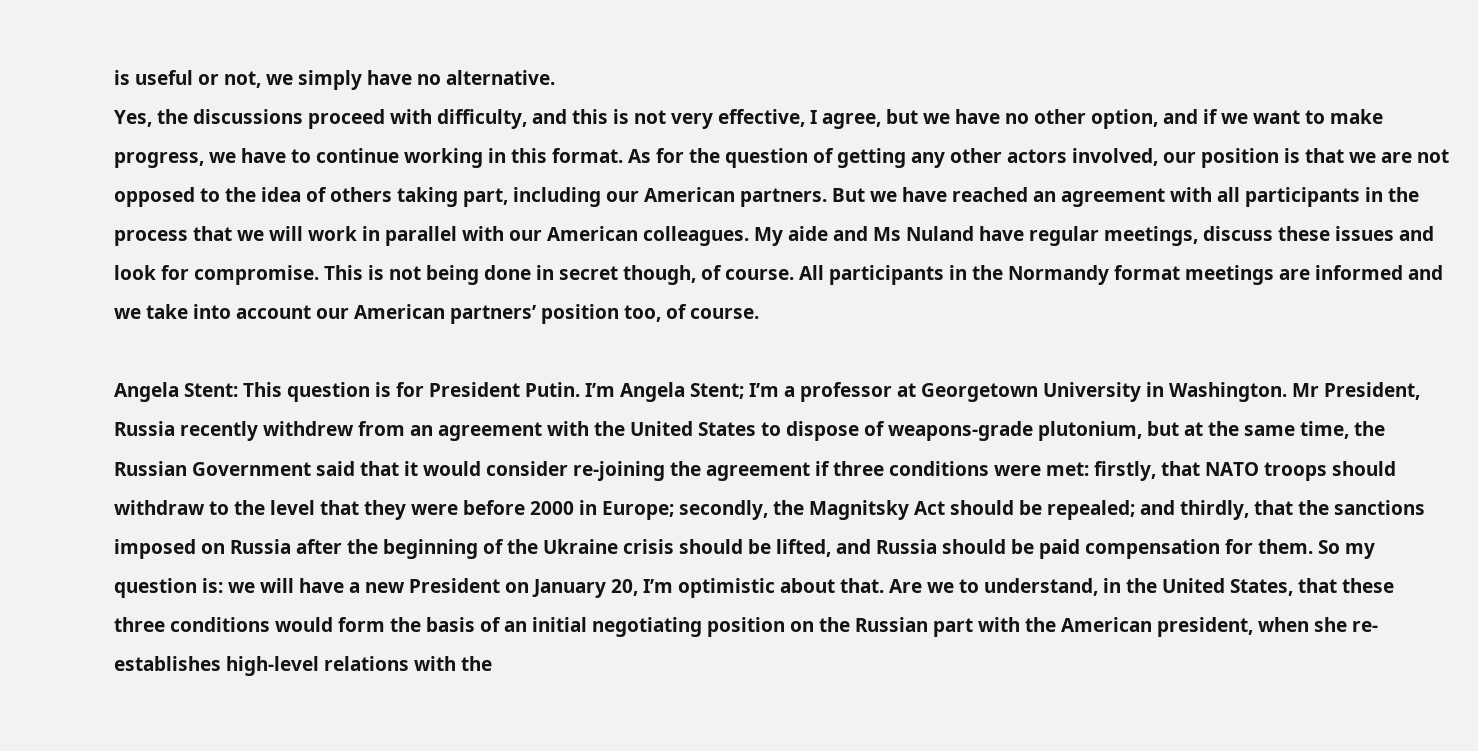is useful or not, we simply have no alternative.
Yes, the discussions proceed with difficulty, and this is not very effective, I agree, but we have no other option, and if we want to make progress, we have to continue working in this format. As for the question of getting any other actors involved, our position is that we are not opposed to the idea of others taking part, including our American partners. But we have reached an agreement with all participants in the process that we will work in parallel with our American colleagues. My aide and Ms Nuland have regular meetings, discuss these issues and look for compromise. This is not being done in secret though, of course. All participants in the Normandy format meetings are informed and we take into account our American partners’ position too, of course.

Angela Stent: This question is for President Putin. I’m Angela Stent; I’m a professor at Georgetown University in Washington. Mr President, Russia recently withdrew from an agreement with the United States to dispose of weapons-grade plutonium, but at the same time, the Russian Government said that it would consider re-joining the agreement if three conditions were met: firstly, that NATO troops should withdraw to the level that they were before 2000 in Europe; secondly, the Magnitsky Act should be repealed; and thirdly, that the sanctions imposed on Russia after the beginning of the Ukraine crisis should be lifted, and Russia should be paid compensation for them. So my question is: we will have a new President on January 20, I’m optimistic about that. Are we to understand, in the United States, that these three conditions would form the basis of an initial negotiating position on the Russian part with the American president, when she re-establishes high-level relations with the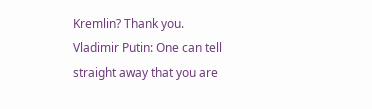Kremlin? Thank you.
Vladimir Putin: One can tell straight away that you are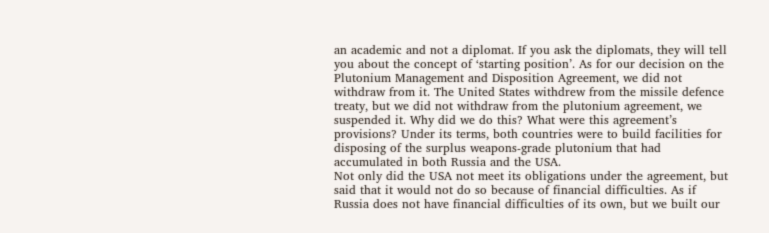an academic and not a diplomat. If you ask the diplomats, they will tell you about the concept of ‘starting position’. As for our decision on the Plutonium Management and Disposition Agreement, we did not withdraw from it. The United States withdrew from the missile defence treaty, but we did not withdraw from the plutonium agreement, we suspended it. Why did we do this? What were this agreement’s provisions? Under its terms, both countries were to build facilities for disposing of the surplus weapons-grade plutonium that had accumulated in both Russia and the USA.
Not only did the USA not meet its obligations under the agreement, but said that it would not do so because of financial difficulties. As if Russia does not have financial difficulties of its own, but we built our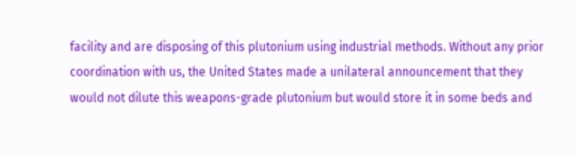facility and are disposing of this plutonium using industrial methods. Without any prior coordination with us, the United States made a unilateral announcement that they would not dilute this weapons-grade plutonium but would store it in some beds and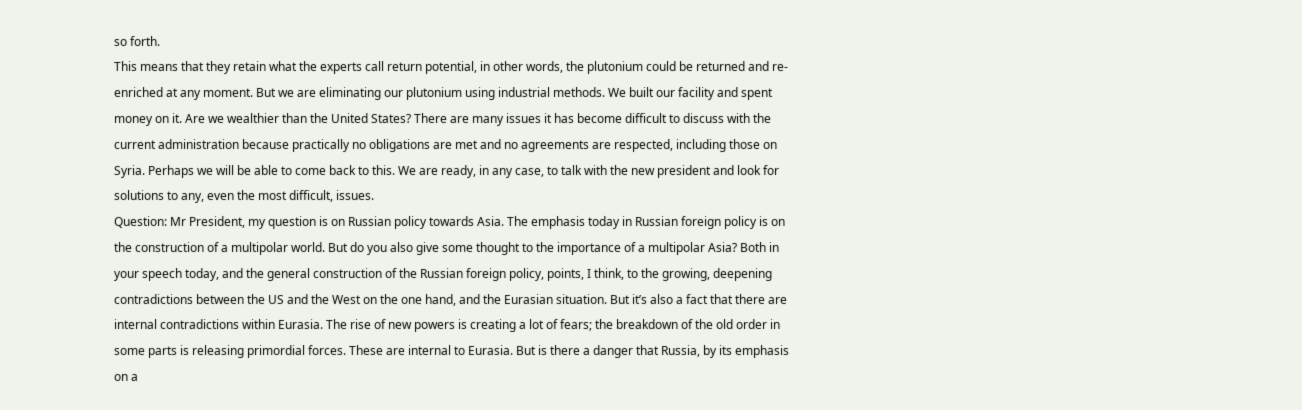so forth.
This means that they retain what the experts call return potential, in other words, the plutonium could be returned and re-enriched at any moment. But we are eliminating our plutonium using industrial methods. We built our facility and spent money on it. Are we wealthier than the United States? There are many issues it has become difficult to discuss with the current administration because practically no obligations are met and no agreements are respected, including those on Syria. Perhaps we will be able to come back to this. We are ready, in any case, to talk with the new president and look for solutions to any, even the most difficult, issues.
Question: Mr President, my question is on Russian policy towards Asia. The emphasis today in Russian foreign policy is on the construction of a multipolar world. But do you also give some thought to the importance of a multipolar Asia? Both in your speech today, and the general construction of the Russian foreign policy, points, I think, to the growing, deepening contradictions between the US and the West on the one hand, and the Eurasian situation. But it’s also a fact that there are internal contradictions within Eurasia. The rise of new powers is creating a lot of fears; the breakdown of the old order in some parts is releasing primordial forces. These are internal to Eurasia. But is there a danger that Russia, by its emphasis on a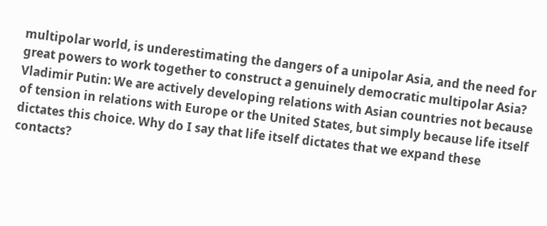multipolar world, is underestimating the dangers of a unipolar Asia, and the need for great powers to work together to construct a genuinely democratic multipolar Asia?
Vladimir Putin: We are actively developing relations with Asian countries not because of tension in relations with Europe or the United States, but simply because life itself dictates this choice. Why do I say that life itself dictates that we expand these contacts?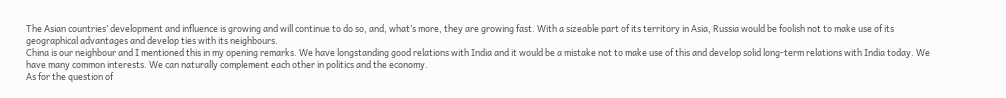The Asian countries’ development and influence is growing and will continue to do so, and, what’s more, they are growing fast. With a sizeable part of its territory in Asia, Russia would be foolish not to make use of its geographical advantages and develop ties with its neighbours.
China is our neighbour and I mentioned this in my opening remarks. We have longstanding good relations with India and it would be a mistake not to make use of this and develop solid long-term relations with India today. We have many common interests. We can naturally complement each other in politics and the economy.
As for the question of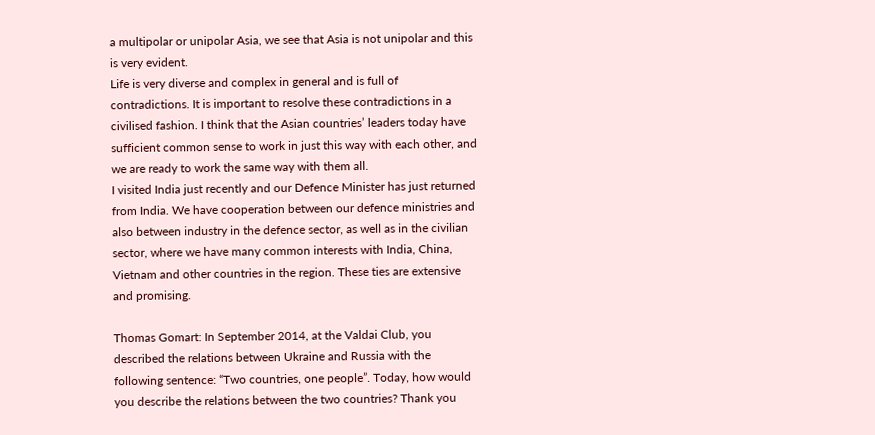a multipolar or unipolar Asia, we see that Asia is not unipolar and this is very evident.
Life is very diverse and complex in general and is full of contradictions. It is important to resolve these contradictions in a civilised fashion. I think that the Asian countries’ leaders today have sufficient common sense to work in just this way with each other, and we are ready to work the same way with them all.
I visited India just recently and our Defence Minister has just returned from India. We have cooperation between our defence ministries and also between industry in the defence sector, as well as in the civilian sector, where we have many common interests with India, China, Vietnam and other countries in the region. These ties are extensive and promising.

Thomas Gomart: In September 2014, at the Valdai Club, you described the relations between Ukraine and Russia with the following sentence: “Two countries, one people”. Today, how would you describe the relations between the two countries? Thank you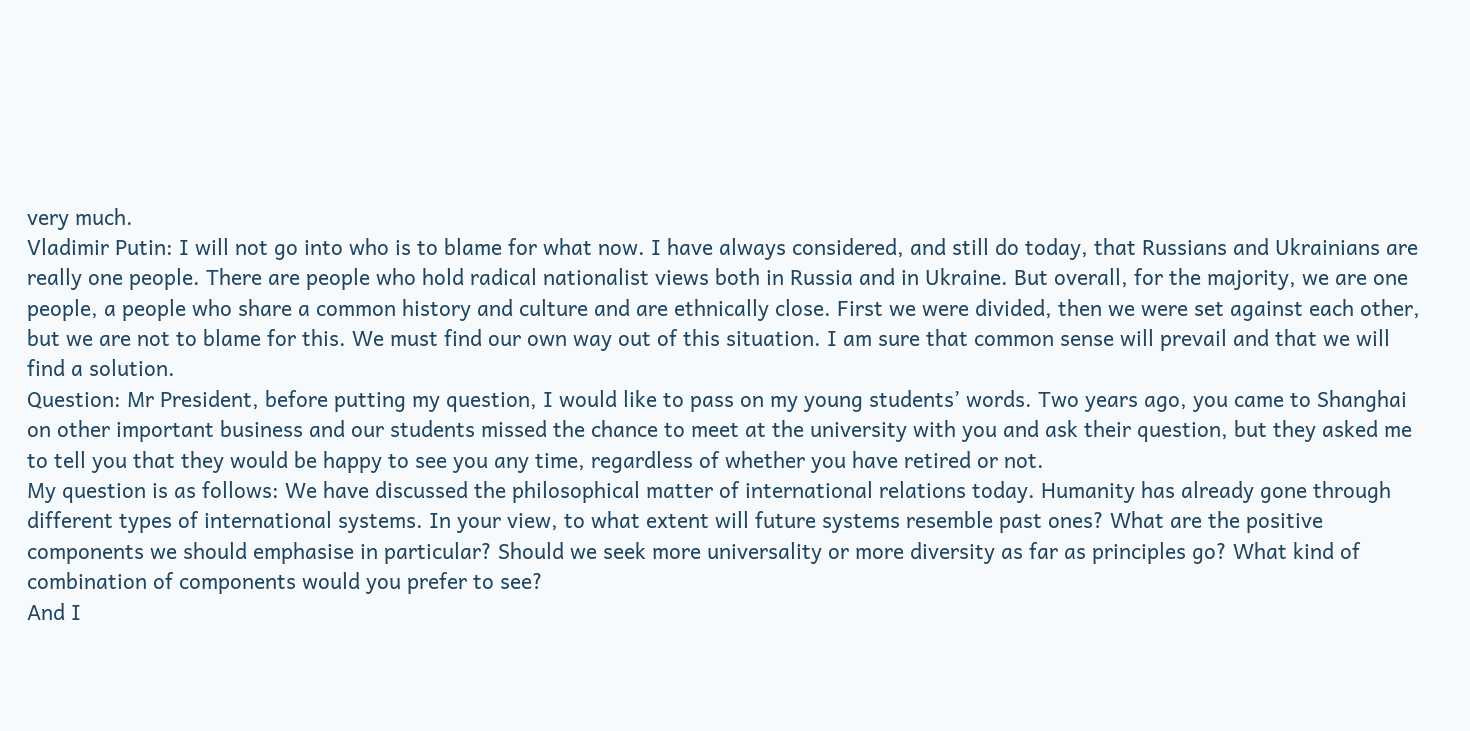very much.
Vladimir Putin: I will not go into who is to blame for what now. I have always considered, and still do today, that Russians and Ukrainians are really one people. There are people who hold radical nationalist views both in Russia and in Ukraine. But overall, for the majority, we are one people, a people who share a common history and culture and are ethnically close. First we were divided, then we were set against each other, but we are not to blame for this. We must find our own way out of this situation. I am sure that common sense will prevail and that we will find a solution.
Question: Mr President, before putting my question, I would like to pass on my young students’ words. Two years ago, you came to Shanghai on other important business and our students missed the chance to meet at the university with you and ask their question, but they asked me to tell you that they would be happy to see you any time, regardless of whether you have retired or not.
My question is as follows: We have discussed the philosophical matter of international relations today. Humanity has already gone through different types of international systems. In your view, to what extent will future systems resemble past ones? What are the positive components we should emphasise in particular? Should we seek more universality or more diversity as far as principles go? What kind of combination of components would you prefer to see?
And I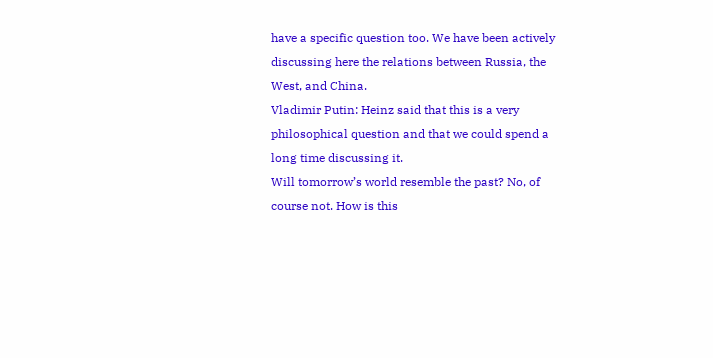have a specific question too. We have been actively discussing here the relations between Russia, the West, and China.
Vladimir Putin: Heinz said that this is a very philosophical question and that we could spend a long time discussing it.
Will tomorrow’s world resemble the past? No, of course not. How is this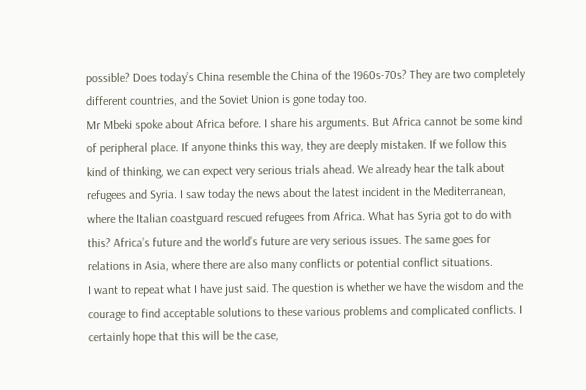possible? Does today’s China resemble the China of the 1960s-70s? They are two completely different countries, and the Soviet Union is gone today too.
Mr Mbeki spoke about Africa before. I share his arguments. But Africa cannot be some kind of peripheral place. If anyone thinks this way, they are deeply mistaken. If we follow this kind of thinking, we can expect very serious trials ahead. We already hear the talk about refugees and Syria. I saw today the news about the latest incident in the Mediterranean, where the Italian coastguard rescued refugees from Africa. What has Syria got to do with this? Africa’s future and the world’s future are very serious issues. The same goes for relations in Asia, where there are also many conflicts or potential conflict situations.
I want to repeat what I have just said. The question is whether we have the wisdom and the courage to find acceptable solutions to these various problems and complicated conflicts. I certainly hope that this will be the case,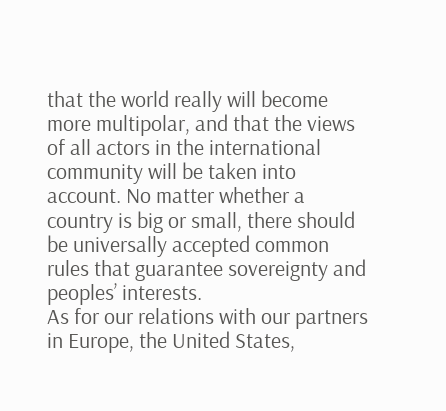that the world really will become more multipolar, and that the views of all actors in the international community will be taken into account. No matter whether a country is big or small, there should be universally accepted common rules that guarantee sovereignty and peoples’ interests.
As for our relations with our partners in Europe, the United States,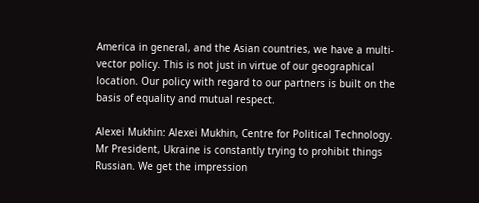America in general, and the Asian countries, we have a multi-vector policy. This is not just in virtue of our geographical location. Our policy with regard to our partners is built on the basis of equality and mutual respect.

Alexei Mukhin: Alexei Mukhin, Centre for Political Technology.
Mr President, Ukraine is constantly trying to prohibit things Russian. We get the impression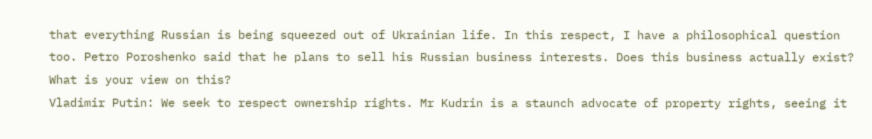that everything Russian is being squeezed out of Ukrainian life. In this respect, I have a philosophical question too. Petro Poroshenko said that he plans to sell his Russian business interests. Does this business actually exist? What is your view on this?
Vladimir Putin: We seek to respect ownership rights. Mr Kudrin is a staunch advocate of property rights, seeing it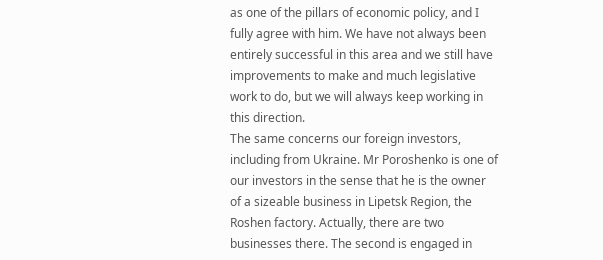as one of the pillars of economic policy, and I fully agree with him. We have not always been entirely successful in this area and we still have improvements to make and much legislative work to do, but we will always keep working in this direction.
The same concerns our foreign investors, including from Ukraine. Mr Poroshenko is one of our investors in the sense that he is the owner of a sizeable business in Lipetsk Region, the Roshen factory. Actually, there are two businesses there. The second is engaged in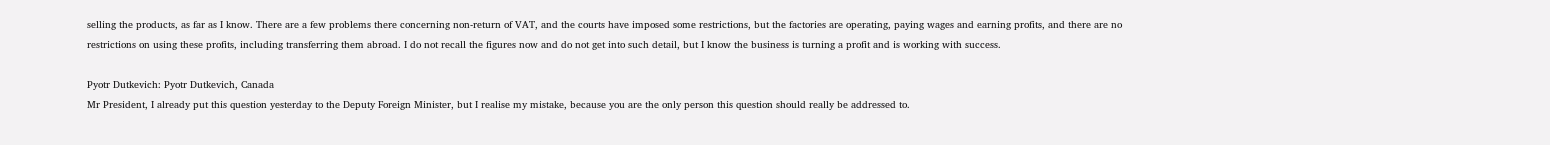selling the products, as far as I know. There are a few problems there concerning non-return of VAT, and the courts have imposed some restrictions, but the factories are operating, paying wages and earning profits, and there are no restrictions on using these profits, including transferring them abroad. I do not recall the figures now and do not get into such detail, but I know the business is turning a profit and is working with success.

Pyotr Dutkevich: Pyotr Dutkevich, Canada
Mr President, I already put this question yesterday to the Deputy Foreign Minister, but I realise my mistake, because you are the only person this question should really be addressed to.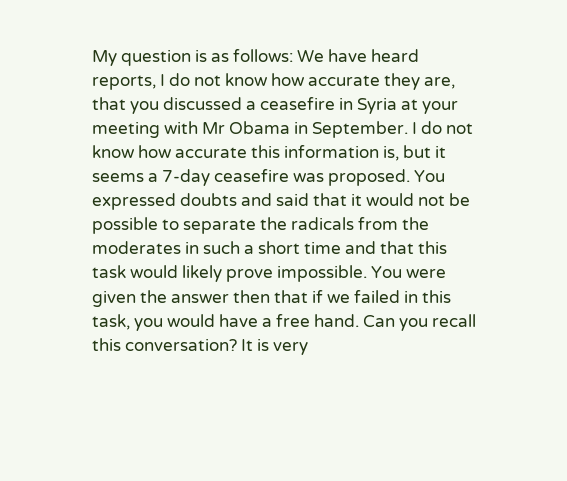My question is as follows: We have heard reports, I do not know how accurate they are, that you discussed a ceasefire in Syria at your meeting with Mr Obama in September. I do not know how accurate this information is, but it seems a 7-day ceasefire was proposed. You expressed doubts and said that it would not be possible to separate the radicals from the moderates in such a short time and that this task would likely prove impossible. You were given the answer then that if we failed in this task, you would have a free hand. Can you recall this conversation? It is very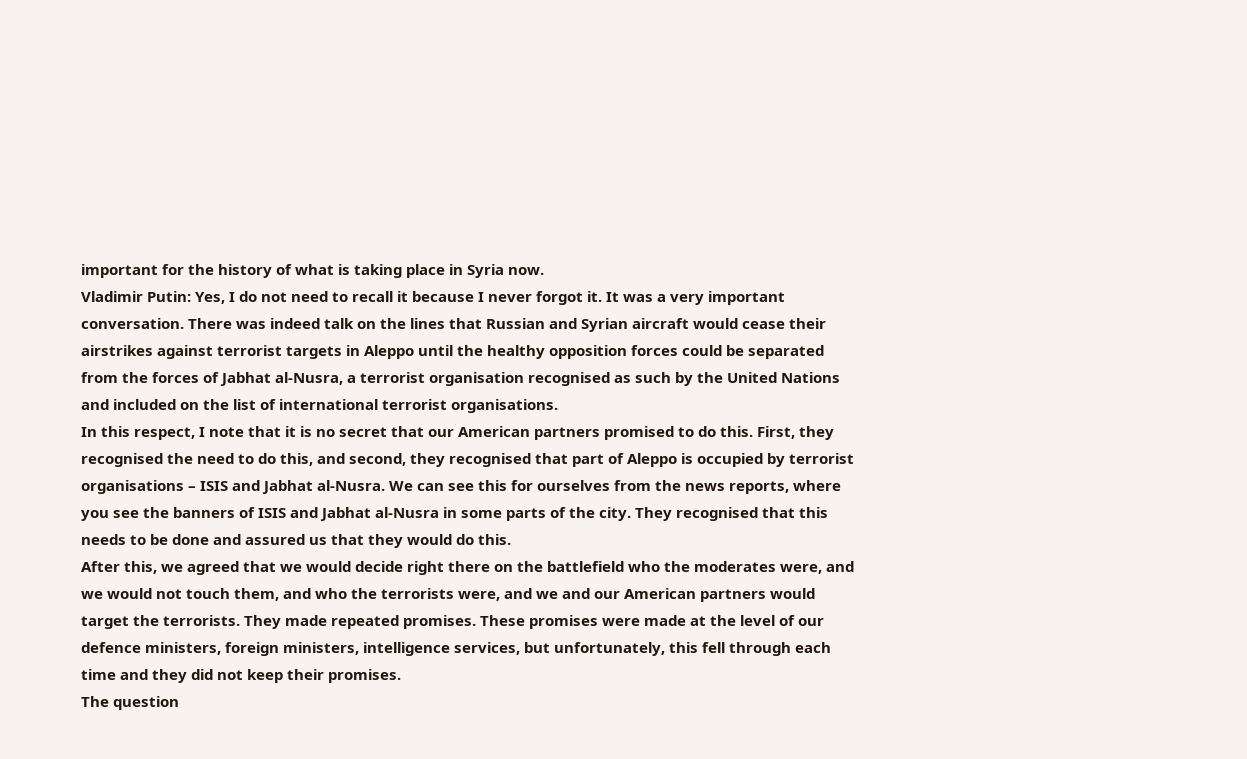important for the history of what is taking place in Syria now.
Vladimir Putin: Yes, I do not need to recall it because I never forgot it. It was a very important conversation. There was indeed talk on the lines that Russian and Syrian aircraft would cease their airstrikes against terrorist targets in Aleppo until the healthy opposition forces could be separated from the forces of Jabhat al-Nusra, a terrorist organisation recognised as such by the United Nations and included on the list of international terrorist organisations.
In this respect, I note that it is no secret that our American partners promised to do this. First, they recognised the need to do this, and second, they recognised that part of Aleppo is occupied by terrorist organisations – ISIS and Jabhat al-Nusra. We can see this for ourselves from the news reports, where you see the banners of ISIS and Jabhat al-Nusra in some parts of the city. They recognised that this needs to be done and assured us that they would do this.
After this, we agreed that we would decide right there on the battlefield who the moderates were, and we would not touch them, and who the terrorists were, and we and our American partners would target the terrorists. They made repeated promises. These promises were made at the level of our defence ministers, foreign ministers, intelligence services, but unfortunately, this fell through each time and they did not keep their promises.
The question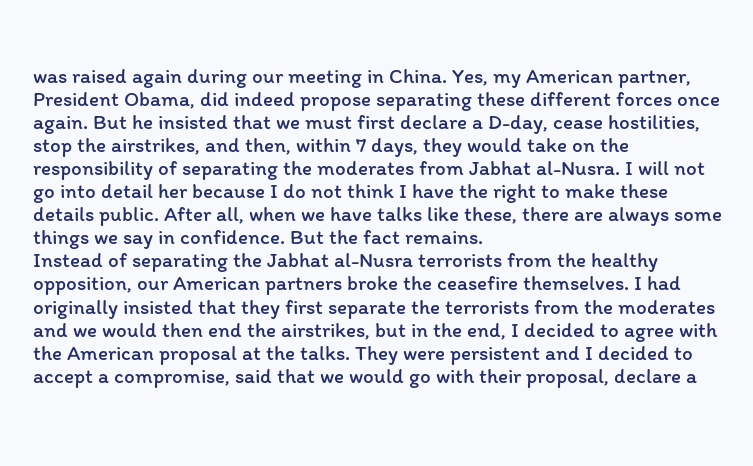was raised again during our meeting in China. Yes, my American partner, President Obama, did indeed propose separating these different forces once again. But he insisted that we must first declare a D-day, cease hostilities, stop the airstrikes, and then, within 7 days, they would take on the responsibility of separating the moderates from Jabhat al-Nusra. I will not go into detail her because I do not think I have the right to make these details public. After all, when we have talks like these, there are always some things we say in confidence. But the fact remains.
Instead of separating the Jabhat al-Nusra terrorists from the healthy opposition, our American partners broke the ceasefire themselves. I had originally insisted that they first separate the terrorists from the moderates and we would then end the airstrikes, but in the end, I decided to agree with the American proposal at the talks. They were persistent and I decided to accept a compromise, said that we would go with their proposal, declare a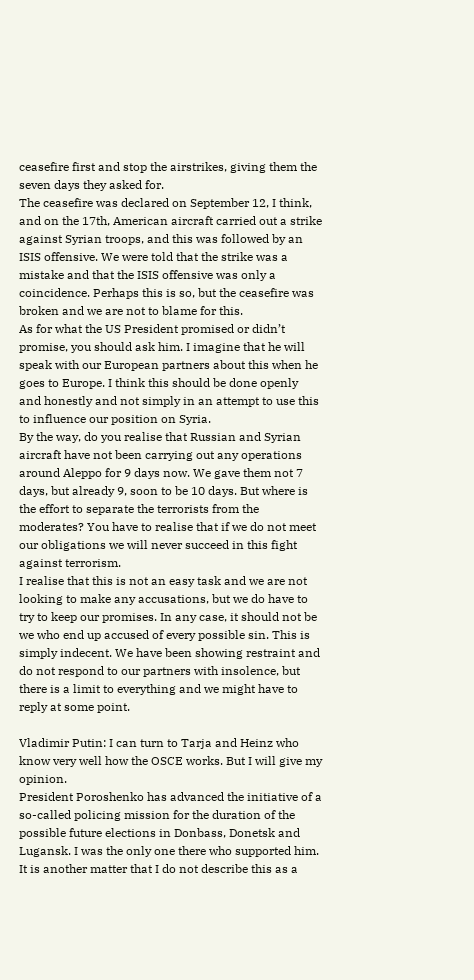ceasefire first and stop the airstrikes, giving them the seven days they asked for.
The ceasefire was declared on September 12, I think, and on the 17th, American aircraft carried out a strike against Syrian troops, and this was followed by an ISIS offensive. We were told that the strike was a mistake and that the ISIS offensive was only a coincidence. Perhaps this is so, but the ceasefire was broken and we are not to blame for this.
As for what the US President promised or didn’t promise, you should ask him. I imagine that he will speak with our European partners about this when he goes to Europe. I think this should be done openly and honestly and not simply in an attempt to use this to influence our position on Syria.
By the way, do you realise that Russian and Syrian aircraft have not been carrying out any operations around Aleppo for 9 days now. We gave them not 7 days, but already 9, soon to be 10 days. But where is the effort to separate the terrorists from the moderates? You have to realise that if we do not meet our obligations we will never succeed in this fight against terrorism.
I realise that this is not an easy task and we are not looking to make any accusations, but we do have to try to keep our promises. In any case, it should not be we who end up accused of every possible sin. This is simply indecent. We have been showing restraint and do not respond to our partners with insolence, but there is a limit to everything and we might have to reply at some point.

Vladimir Putin: I can turn to Tarja and Heinz who know very well how the OSCE works. But I will give my opinion.
President Poroshenko has advanced the initiative of a so-called policing mission for the duration of the possible future elections in Donbass, Donetsk and Lugansk. I was the only one there who supported him. It is another matter that I do not describe this as a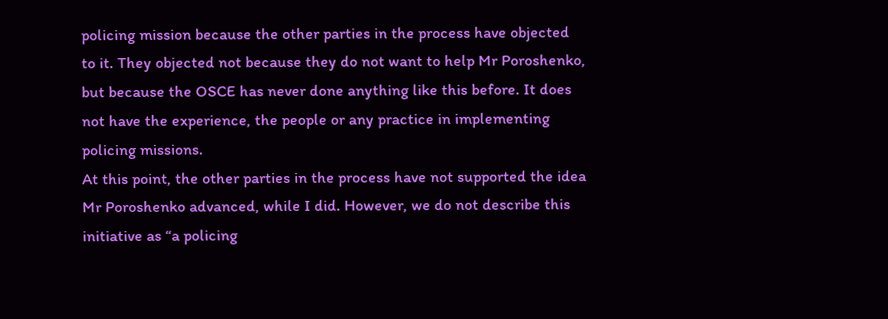policing mission because the other parties in the process have objected to it. They objected not because they do not want to help Mr Poroshenko, but because the OSCE has never done anything like this before. It does not have the experience, the people or any practice in implementing policing missions.
At this point, the other parties in the process have not supported the idea Mr Poroshenko advanced, while I did. However, we do not describe this initiative as “a policing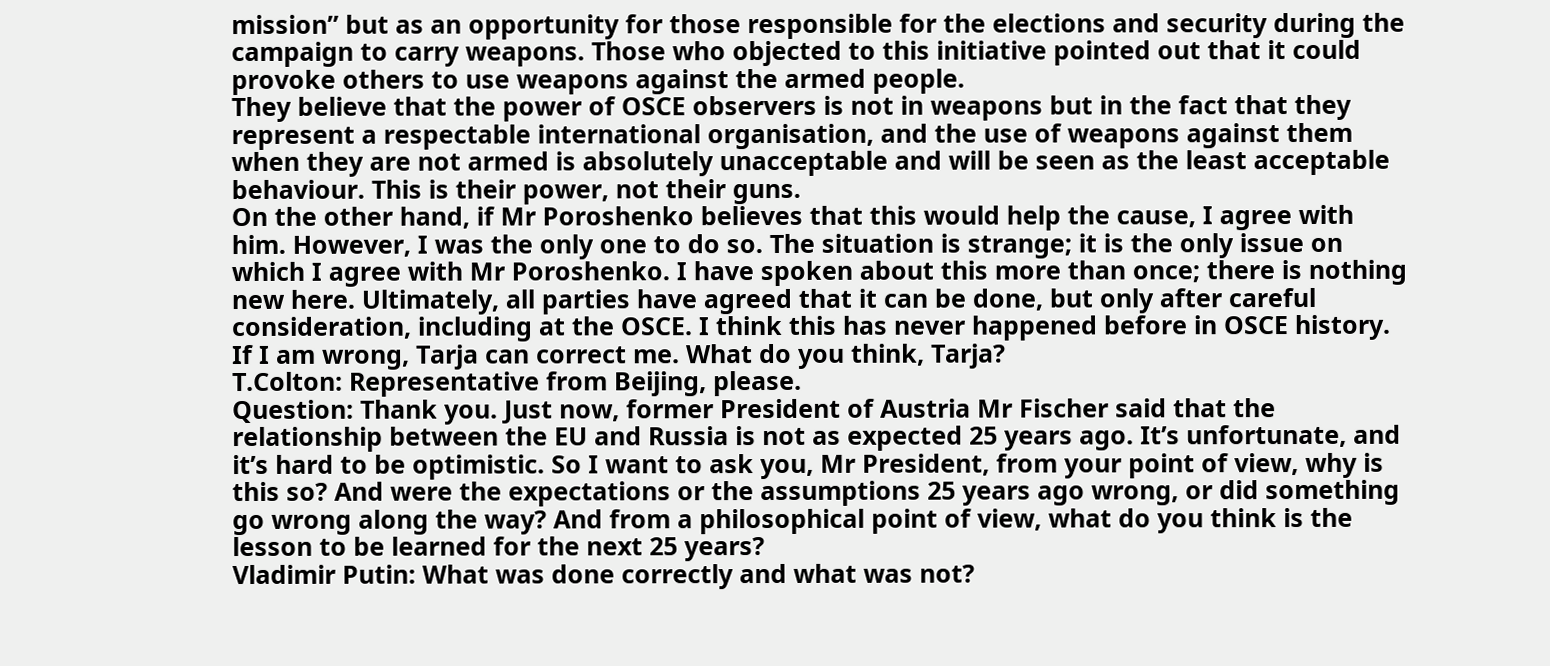mission” but as an opportunity for those responsible for the elections and security during the campaign to carry weapons. Those who objected to this initiative pointed out that it could provoke others to use weapons against the armed people.
They believe that the power of OSCE observers is not in weapons but in the fact that they represent a respectable international organisation, and the use of weapons against them when they are not armed is absolutely unacceptable and will be seen as the least acceptable behaviour. This is their power, not their guns.
On the other hand, if Mr Poroshenko believes that this would help the cause, I agree with him. However, I was the only one to do so. The situation is strange; it is the only issue on which I agree with Mr Poroshenko. I have spoken about this more than once; there is nothing new here. Ultimately, all parties have agreed that it can be done, but only after careful consideration, including at the OSCE. I think this has never happened before in OSCE history. If I am wrong, Tarja can correct me. What do you think, Tarja?
T.Colton: Representative from Beijing, please.
Question: Thank you. Just now, former President of Austria Mr Fischer said that the relationship between the EU and Russia is not as expected 25 years ago. It’s unfortunate, and it’s hard to be optimistic. So I want to ask you, Mr President, from your point of view, why is this so? And were the expectations or the assumptions 25 years ago wrong, or did something go wrong along the way? And from a philosophical point of view, what do you think is the lesson to be learned for the next 25 years?
Vladimir Putin: What was done correctly and what was not?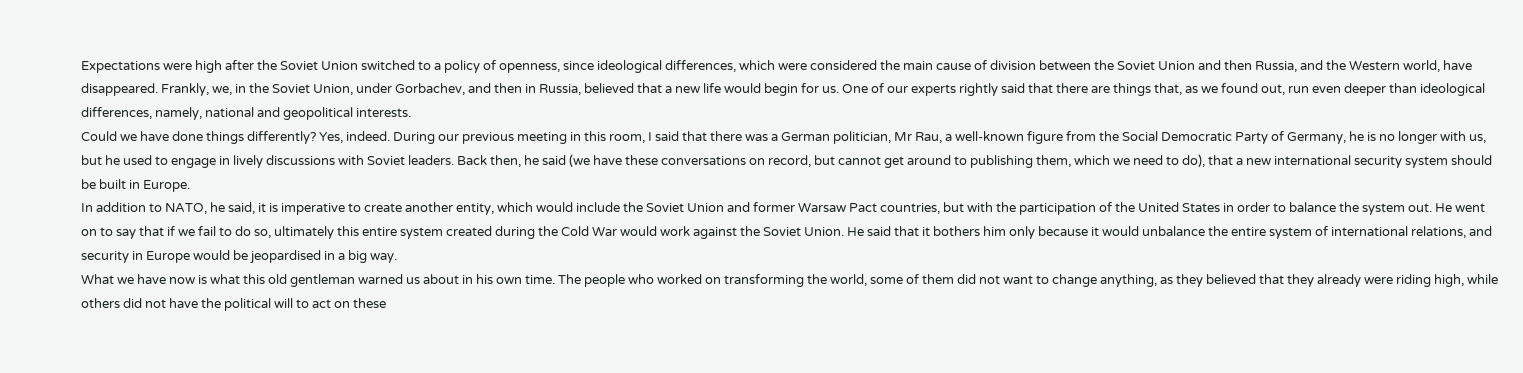Expectations were high after the Soviet Union switched to a policy of openness, since ideological differences, which were considered the main cause of division between the Soviet Union and then Russia, and the Western world, have disappeared. Frankly, we, in the Soviet Union, under Gorbachev, and then in Russia, believed that a new life would begin for us. One of our experts rightly said that there are things that, as we found out, run even deeper than ideological differences, namely, national and geopolitical interests.
Could we have done things differently? Yes, indeed. During our previous meeting in this room, I said that there was a German politician, Mr Rau, a well-known figure from the Social Democratic Party of Germany, he is no longer with us, but he used to engage in lively discussions with Soviet leaders. Back then, he said (we have these conversations on record, but cannot get around to publishing them, which we need to do), that a new international security system should be built in Europe.
In addition to NATO, he said, it is imperative to create another entity, which would include the Soviet Union and former Warsaw Pact countries, but with the participation of the United States in order to balance the system out. He went on to say that if we fail to do so, ultimately this entire system created during the Cold War would work against the Soviet Union. He said that it bothers him only because it would unbalance the entire system of international relations, and security in Europe would be jeopardised in a big way.
What we have now is what this old gentleman warned us about in his own time. The people who worked on transforming the world, some of them did not want to change anything, as they believed that they already were riding high, while others did not have the political will to act on these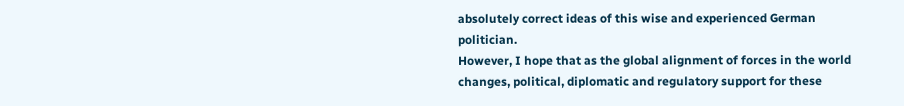absolutely correct ideas of this wise and experienced German politician.
However, I hope that as the global alignment of forces in the world changes, political, diplomatic and regulatory support for these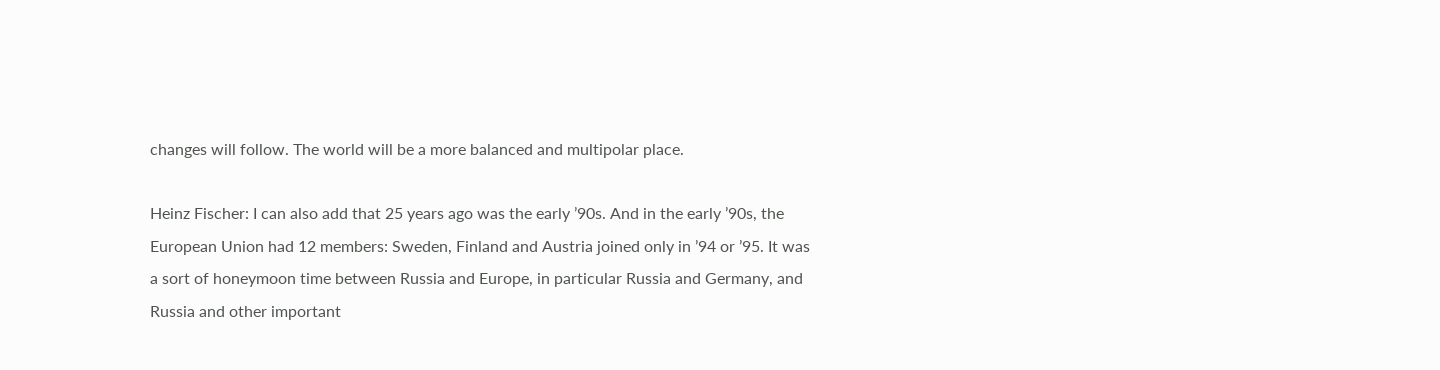changes will follow. The world will be a more balanced and multipolar place.

Heinz Fischer: I can also add that 25 years ago was the early ’90s. And in the early ’90s, the European Union had 12 members: Sweden, Finland and Austria joined only in ’94 or ’95. It was a sort of honeymoon time between Russia and Europe, in particular Russia and Germany, and Russia and other important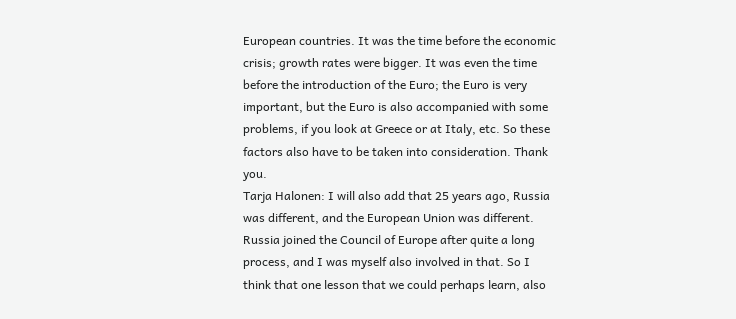European countries. It was the time before the economic crisis; growth rates were bigger. It was even the time before the introduction of the Euro; the Euro is very important, but the Euro is also accompanied with some problems, if you look at Greece or at Italy, etc. So these factors also have to be taken into consideration. Thank you.
Tarja Halonen: I will also add that 25 years ago, Russia was different, and the European Union was different. Russia joined the Council of Europe after quite a long process, and I was myself also involved in that. So I think that one lesson that we could perhaps learn, also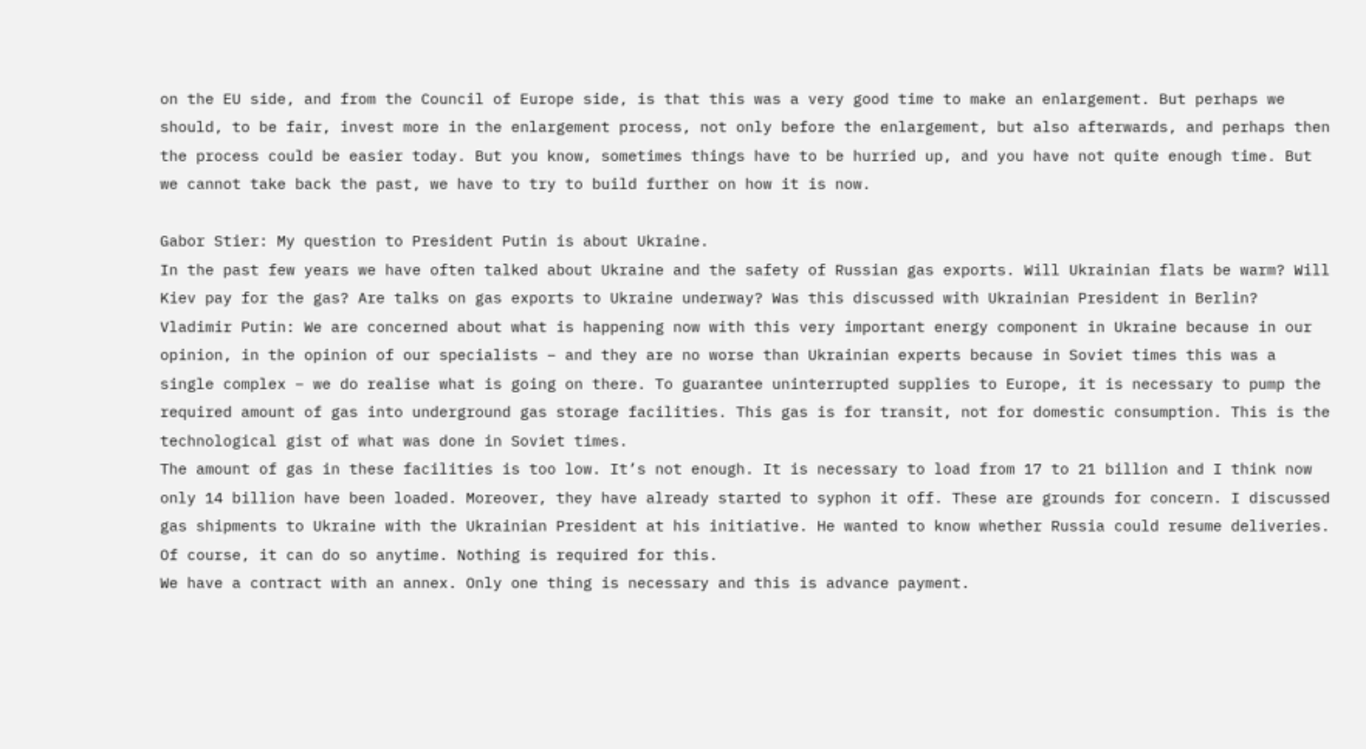on the EU side, and from the Council of Europe side, is that this was a very good time to make an enlargement. But perhaps we should, to be fair, invest more in the enlargement process, not only before the enlargement, but also afterwards, and perhaps then the process could be easier today. But you know, sometimes things have to be hurried up, and you have not quite enough time. But we cannot take back the past, we have to try to build further on how it is now.

Gabor Stier: My question to President Putin is about Ukraine.
In the past few years we have often talked about Ukraine and the safety of Russian gas exports. Will Ukrainian flats be warm? Will Kiev pay for the gas? Are talks on gas exports to Ukraine underway? Was this discussed with Ukrainian President in Berlin?
Vladimir Putin: We are concerned about what is happening now with this very important energy component in Ukraine because in our opinion, in the opinion of our specialists – and they are no worse than Ukrainian experts because in Soviet times this was a single complex – we do realise what is going on there. To guarantee uninterrupted supplies to Europe, it is necessary to pump the required amount of gas into underground gas storage facilities. This gas is for transit, not for domestic consumption. This is the technological gist of what was done in Soviet times.
The amount of gas in these facilities is too low. It’s not enough. It is necessary to load from 17 to 21 billion and I think now only 14 billion have been loaded. Moreover, they have already started to syphon it off. These are grounds for concern. I discussed gas shipments to Ukraine with the Ukrainian President at his initiative. He wanted to know whether Russia could resume deliveries. Of course, it can do so anytime. Nothing is required for this.
We have a contract with an annex. Only one thing is necessary and this is advance payment.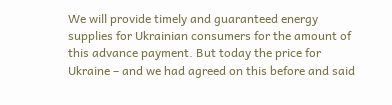We will provide timely and guaranteed energy supplies for Ukrainian consumers for the amount of this advance payment. But today the price for Ukraine – and we had agreed on this before and said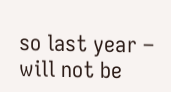so last year – will not be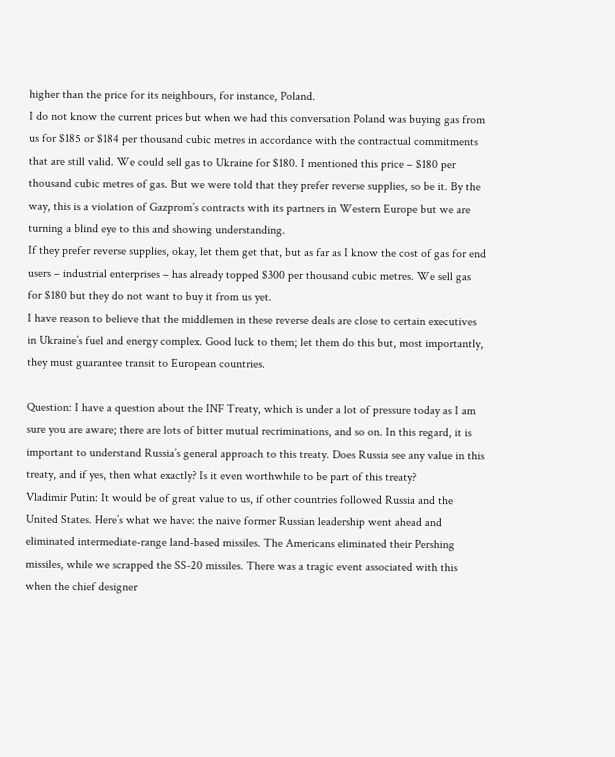higher than the price for its neighbours, for instance, Poland.
I do not know the current prices but when we had this conversation Poland was buying gas from us for $185 or $184 per thousand cubic metres in accordance with the contractual commitments that are still valid. We could sell gas to Ukraine for $180. I mentioned this price – $180 per thousand cubic metres of gas. But we were told that they prefer reverse supplies, so be it. By the way, this is a violation of Gazprom’s contracts with its partners in Western Europe but we are turning a blind eye to this and showing understanding.
If they prefer reverse supplies, okay, let them get that, but as far as I know the cost of gas for end users – industrial enterprises – has already topped $300 per thousand cubic metres. We sell gas for $180 but they do not want to buy it from us yet.
I have reason to believe that the middlemen in these reverse deals are close to certain executives in Ukraine’s fuel and energy complex. Good luck to them; let them do this but, most importantly, they must guarantee transit to European countries.

Question: I have a question about the INF Treaty, which is under a lot of pressure today as I am sure you are aware; there are lots of bitter mutual recriminations, and so on. In this regard, it is important to understand Russia’s general approach to this treaty. Does Russia see any value in this treaty, and if yes, then what exactly? Is it even worthwhile to be part of this treaty?
Vladimir Putin: It would be of great value to us, if other countries followed Russia and the United States. Here’s what we have: the naive former Russian leadership went ahead and eliminated intermediate-range land-based missiles. The Americans eliminated their Pershing missiles, while we scrapped the SS-20 missiles. There was a tragic event associated with this when the chief designer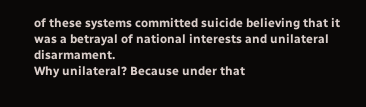of these systems committed suicide believing that it was a betrayal of national interests and unilateral disarmament.
Why unilateral? Because under that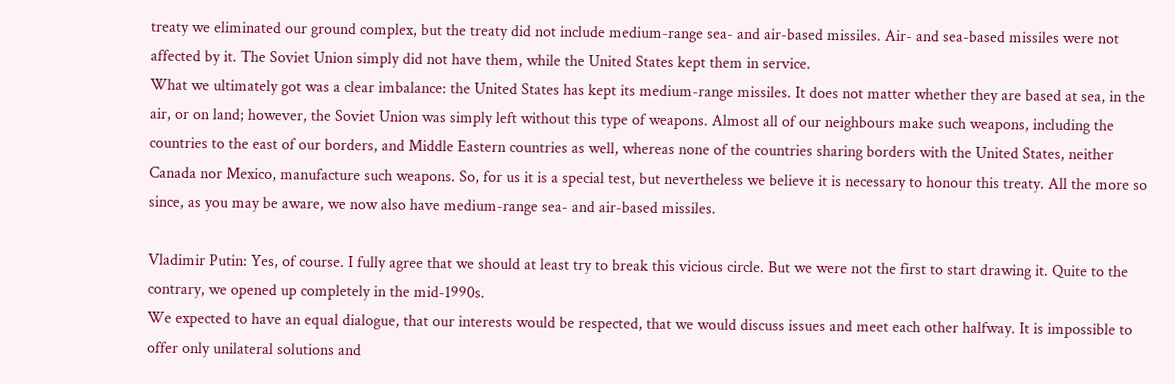treaty we eliminated our ground complex, but the treaty did not include medium-range sea- and air-based missiles. Air- and sea-based missiles were not affected by it. The Soviet Union simply did not have them, while the United States kept them in service.
What we ultimately got was a clear imbalance: the United States has kept its medium-range missiles. It does not matter whether they are based at sea, in the air, or on land; however, the Soviet Union was simply left without this type of weapons. Almost all of our neighbours make such weapons, including the countries to the east of our borders, and Middle Eastern countries as well, whereas none of the countries sharing borders with the United States, neither Canada nor Mexico, manufacture such weapons. So, for us it is a special test, but nevertheless we believe it is necessary to honour this treaty. All the more so since, as you may be aware, we now also have medium-range sea- and air-based missiles.

Vladimir Putin: Yes, of course. I fully agree that we should at least try to break this vicious circle. But we were not the first to start drawing it. Quite to the contrary, we opened up completely in the mid-1990s.
We expected to have an equal dialogue, that our interests would be respected, that we would discuss issues and meet each other halfway. It is impossible to offer only unilateral solutions and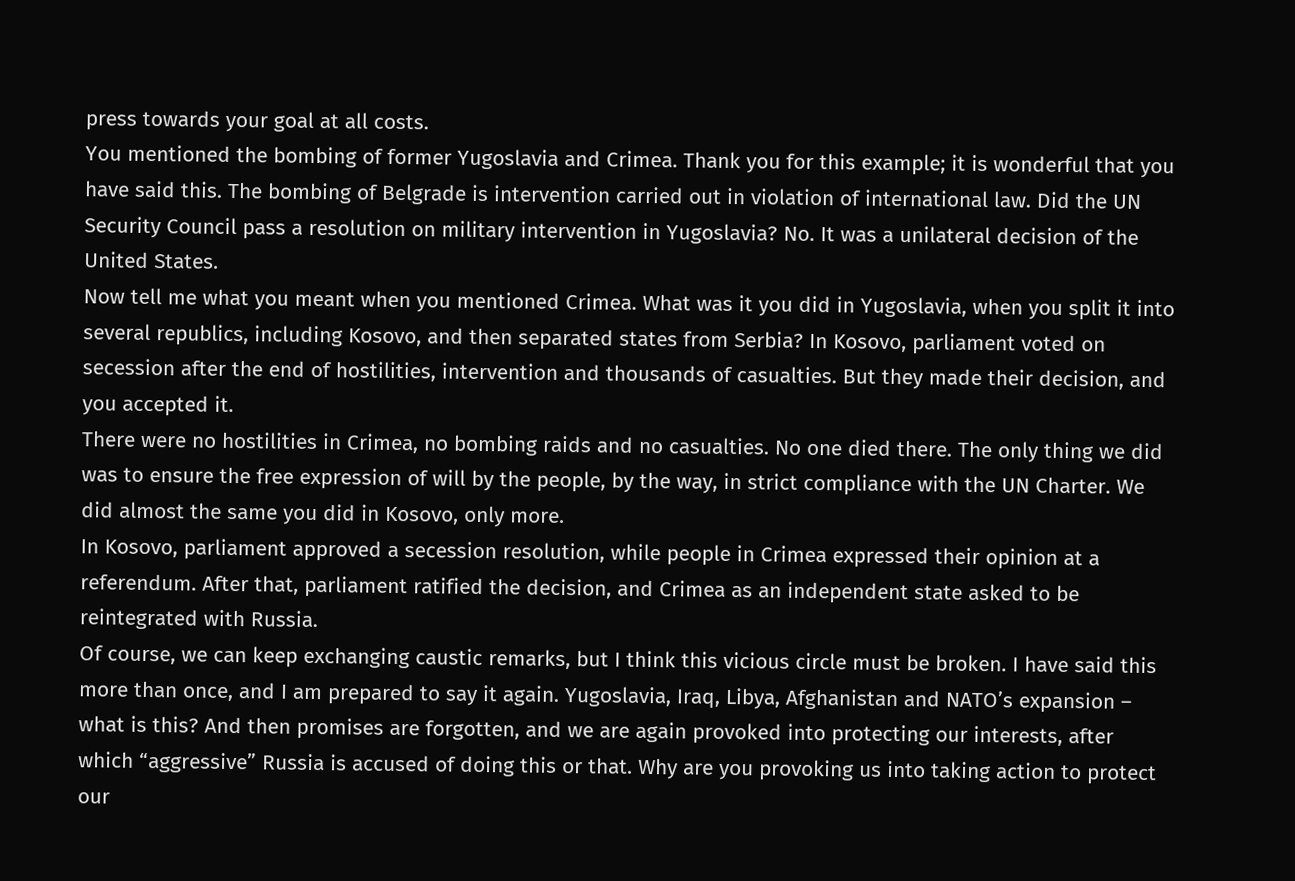press towards your goal at all costs.
You mentioned the bombing of former Yugoslavia and Crimea. Thank you for this example; it is wonderful that you have said this. The bombing of Belgrade is intervention carried out in violation of international law. Did the UN Security Council pass a resolution on military intervention in Yugoslavia? No. It was a unilateral decision of the United States.
Now tell me what you meant when you mentioned Crimea. What was it you did in Yugoslavia, when you split it into several republics, including Kosovo, and then separated states from Serbia? In Kosovo, parliament voted on secession after the end of hostilities, intervention and thousands of casualties. But they made their decision, and you accepted it.
There were no hostilities in Crimea, no bombing raids and no casualties. No one died there. The only thing we did was to ensure the free expression of will by the people, by the way, in strict compliance with the UN Charter. We did almost the same you did in Kosovo, only more.
In Kosovo, parliament approved a secession resolution, while people in Crimea expressed their opinion at a referendum. After that, parliament ratified the decision, and Crimea as an independent state asked to be reintegrated with Russia.
Of course, we can keep exchanging caustic remarks, but I think this vicious circle must be broken. I have said this more than once, and I am prepared to say it again. Yugoslavia, Iraq, Libya, Afghanistan and NATO’s expansion – what is this? And then promises are forgotten, and we are again provoked into protecting our interests, after which “aggressive” Russia is accused of doing this or that. Why are you provoking us into taking action to protect our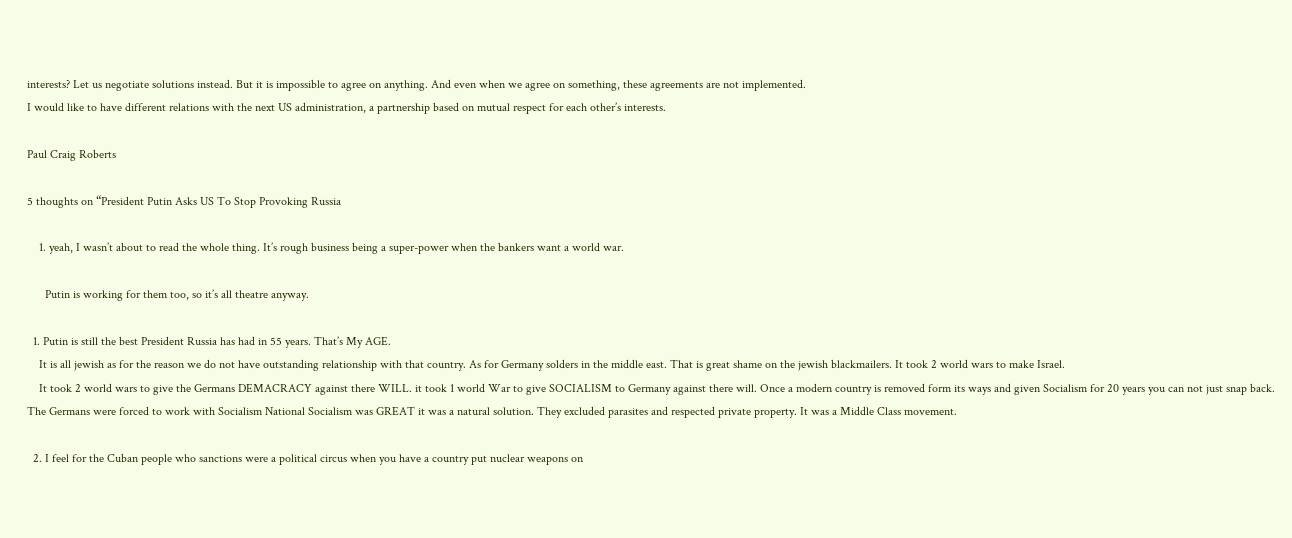interests? Let us negotiate solutions instead. But it is impossible to agree on anything. And even when we agree on something, these agreements are not implemented.
I would like to have different relations with the next US administration, a partnership based on mutual respect for each other’s interests.

Paul Craig Roberts

5 thoughts on “President Putin Asks US To Stop Provoking Russia

    1. yeah, I wasn’t about to read the whole thing. It’s rough business being a super-power when the bankers want a world war.

      Putin is working for them too, so it’s all theatre anyway.

  1. Putin is still the best President Russia has had in 55 years. That’s My AGE.
    It is all jewish as for the reason we do not have outstanding relationship with that country. As for Germany solders in the middle east. That is great shame on the jewish blackmailers. It took 2 world wars to make Israel.
    It took 2 world wars to give the Germans DEMACRACY against there WILL. it took 1 world War to give SOCIALISM to Germany against there will. Once a modern country is removed form its ways and given Socialism for 20 years you can not just snap back. The Germans were forced to work with Socialism National Socialism was GREAT it was a natural solution. They excluded parasites and respected private property. It was a Middle Class movement.

  2. I feel for the Cuban people who sanctions were a political circus when you have a country put nuclear weapons on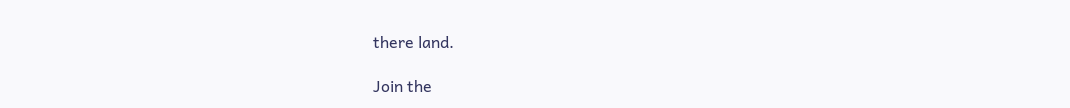there land.

Join the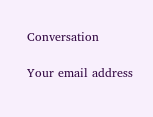Conversation

Your email address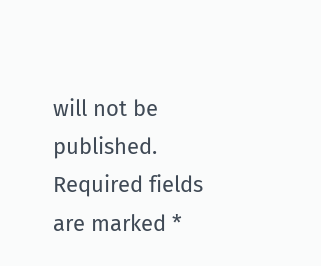will not be published. Required fields are marked *